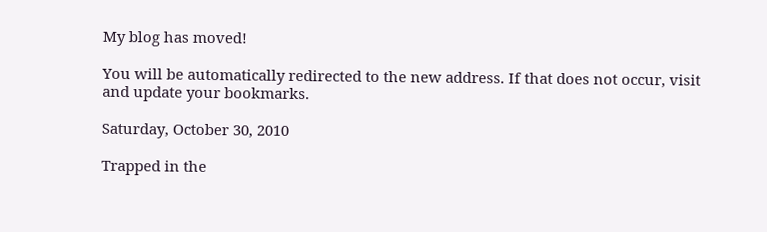My blog has moved!

You will be automatically redirected to the new address. If that does not occur, visit
and update your bookmarks.

Saturday, October 30, 2010

Trapped in the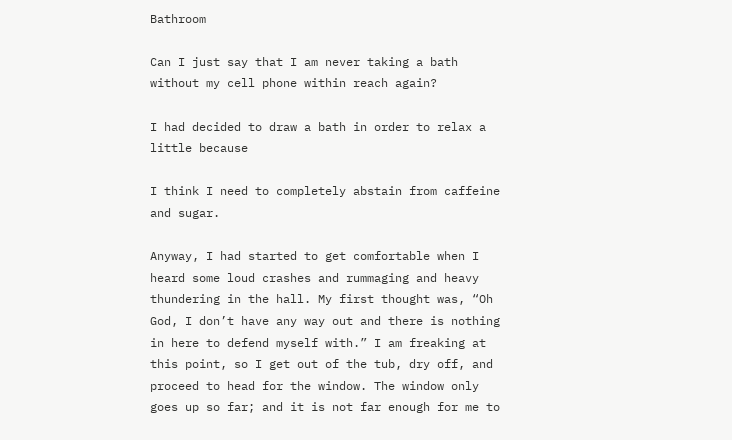Bathroom

Can I just say that I am never taking a bath without my cell phone within reach again?

I had decided to draw a bath in order to relax a little because

I think I need to completely abstain from caffeine and sugar.

Anyway, I had started to get comfortable when I heard some loud crashes and rummaging and heavy thundering in the hall. My first thought was, “Oh God, I don’t have any way out and there is nothing in here to defend myself with.” I am freaking at this point, so I get out of the tub, dry off, and proceed to head for the window. The window only goes up so far; and it is not far enough for me to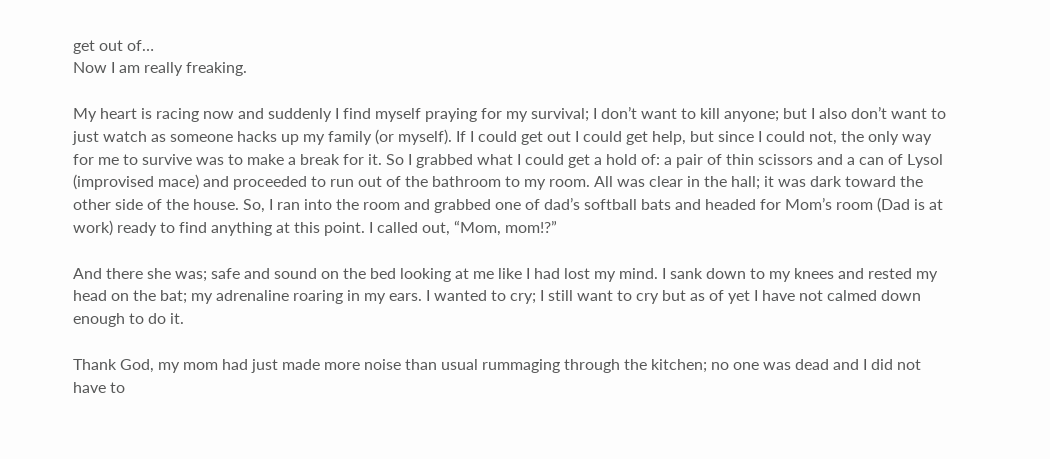get out of…
Now I am really freaking.

My heart is racing now and suddenly I find myself praying for my survival; I don’t want to kill anyone; but I also don’t want to just watch as someone hacks up my family (or myself). If I could get out I could get help, but since I could not, the only way for me to survive was to make a break for it. So I grabbed what I could get a hold of: a pair of thin scissors and a can of Lysol (improvised mace) and proceeded to run out of the bathroom to my room. All was clear in the hall; it was dark toward the other side of the house. So, I ran into the room and grabbed one of dad’s softball bats and headed for Mom’s room (Dad is at work) ready to find anything at this point. I called out, “Mom, mom!?”

And there she was; safe and sound on the bed looking at me like I had lost my mind. I sank down to my knees and rested my head on the bat; my adrenaline roaring in my ears. I wanted to cry; I still want to cry but as of yet I have not calmed down enough to do it.

Thank God, my mom had just made more noise than usual rummaging through the kitchen; no one was dead and I did not have to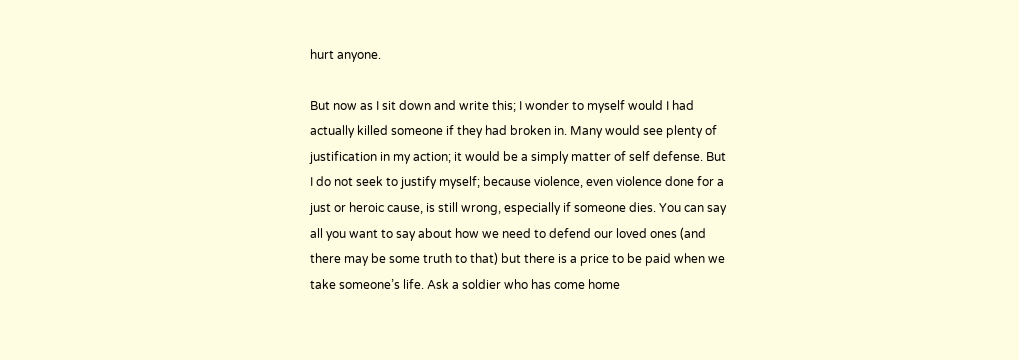hurt anyone.

But now as I sit down and write this; I wonder to myself would I had actually killed someone if they had broken in. Many would see plenty of justification in my action; it would be a simply matter of self defense. But I do not seek to justify myself; because violence, even violence done for a just or heroic cause, is still wrong, especially if someone dies. You can say all you want to say about how we need to defend our loved ones (and there may be some truth to that) but there is a price to be paid when we take someone’s life. Ask a soldier who has come home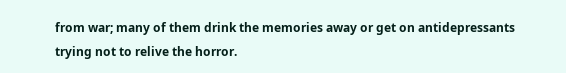from war; many of them drink the memories away or get on antidepressants trying not to relive the horror.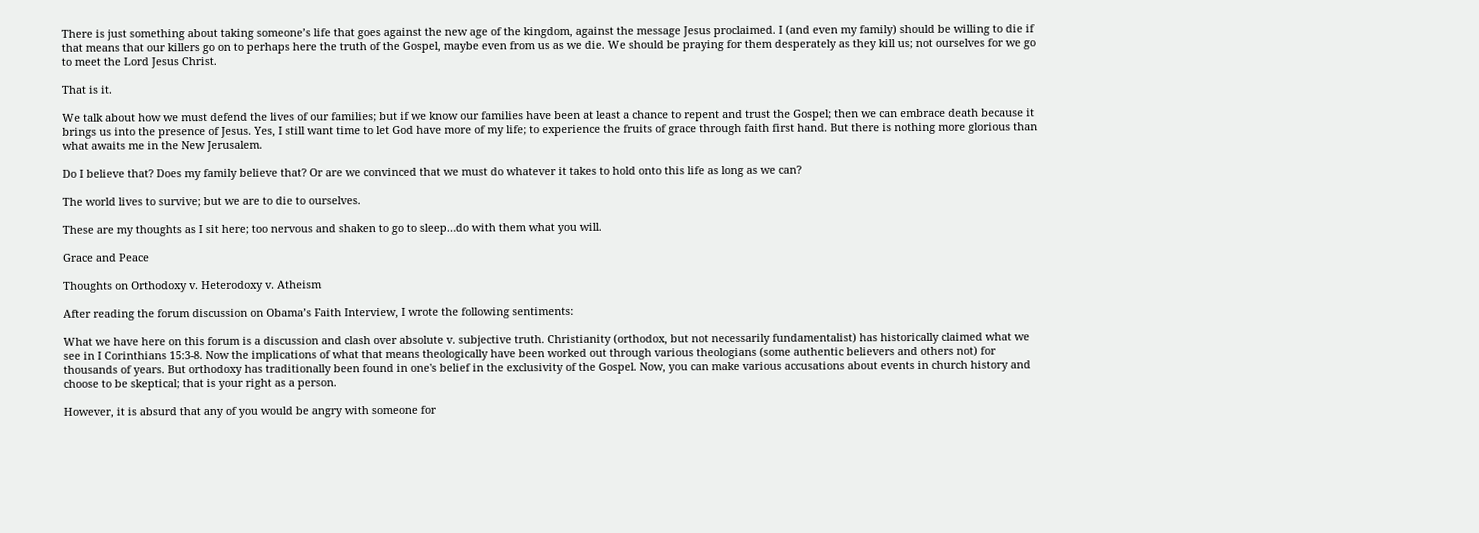There is just something about taking someone’s life that goes against the new age of the kingdom, against the message Jesus proclaimed. I (and even my family) should be willing to die if that means that our killers go on to perhaps here the truth of the Gospel, maybe even from us as we die. We should be praying for them desperately as they kill us; not ourselves for we go to meet the Lord Jesus Christ.

That is it.

We talk about how we must defend the lives of our families; but if we know our families have been at least a chance to repent and trust the Gospel; then we can embrace death because it brings us into the presence of Jesus. Yes, I still want time to let God have more of my life; to experience the fruits of grace through faith first hand. But there is nothing more glorious than what awaits me in the New Jerusalem.

Do I believe that? Does my family believe that? Or are we convinced that we must do whatever it takes to hold onto this life as long as we can?

The world lives to survive; but we are to die to ourselves.

These are my thoughts as I sit here; too nervous and shaken to go to sleep…do with them what you will.

Grace and Peace

Thoughts on Orthodoxy v. Heterodoxy v. Atheism

After reading the forum discussion on Obama’s Faith Interview, I wrote the following sentiments:

What we have here on this forum is a discussion and clash over absolute v. subjective truth. Christianity (orthodox, but not necessarily fundamentalist) has historically claimed what we see in I Corinthians 15:3-8. Now the implications of what that means theologically have been worked out through various theologians (some authentic believers and others not) for thousands of years. But orthodoxy has traditionally been found in one's belief in the exclusivity of the Gospel. Now, you can make various accusations about events in church history and choose to be skeptical; that is your right as a person.

However, it is absurd that any of you would be angry with someone for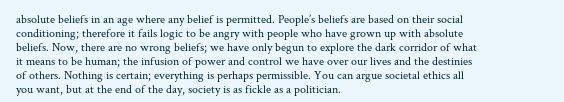absolute beliefs in an age where any belief is permitted. People’s beliefs are based on their social conditioning; therefore it fails logic to be angry with people who have grown up with absolute beliefs. Now, there are no wrong beliefs; we have only begun to explore the dark corridor of what it means to be human; the infusion of power and control we have over our lives and the destinies of others. Nothing is certain; everything is perhaps permissible. You can argue societal ethics all you want, but at the end of the day, society is as fickle as a politician.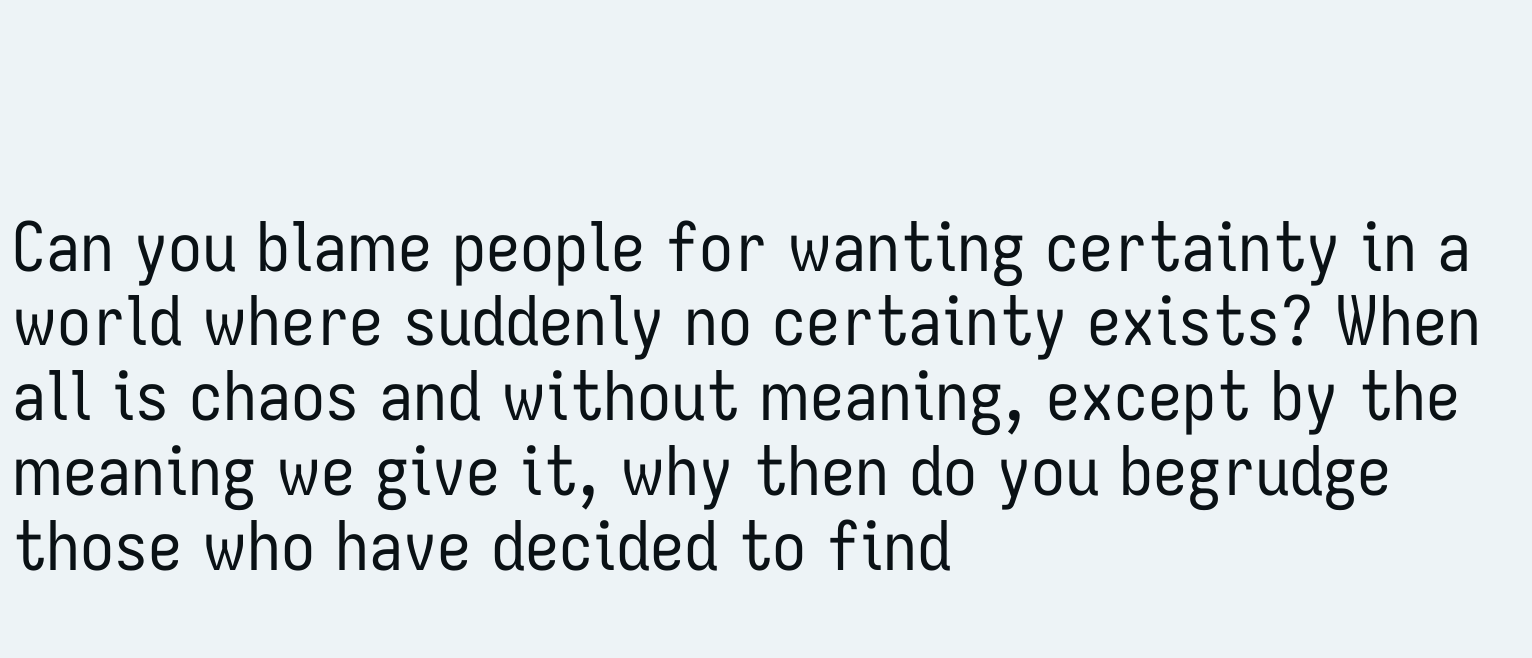Can you blame people for wanting certainty in a world where suddenly no certainty exists? When all is chaos and without meaning, except by the meaning we give it, why then do you begrudge those who have decided to find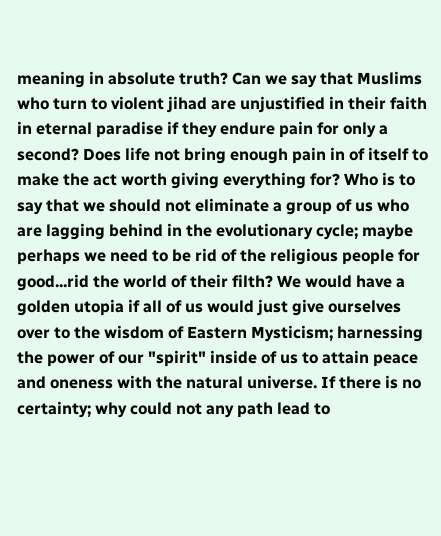meaning in absolute truth? Can we say that Muslims who turn to violent jihad are unjustified in their faith in eternal paradise if they endure pain for only a second? Does life not bring enough pain in of itself to make the act worth giving everything for? Who is to say that we should not eliminate a group of us who are lagging behind in the evolutionary cycle; maybe perhaps we need to be rid of the religious people for good...rid the world of their filth? We would have a golden utopia if all of us would just give ourselves over to the wisdom of Eastern Mysticism; harnessing the power of our "spirit" inside of us to attain peace and oneness with the natural universe. If there is no certainty; why could not any path lead to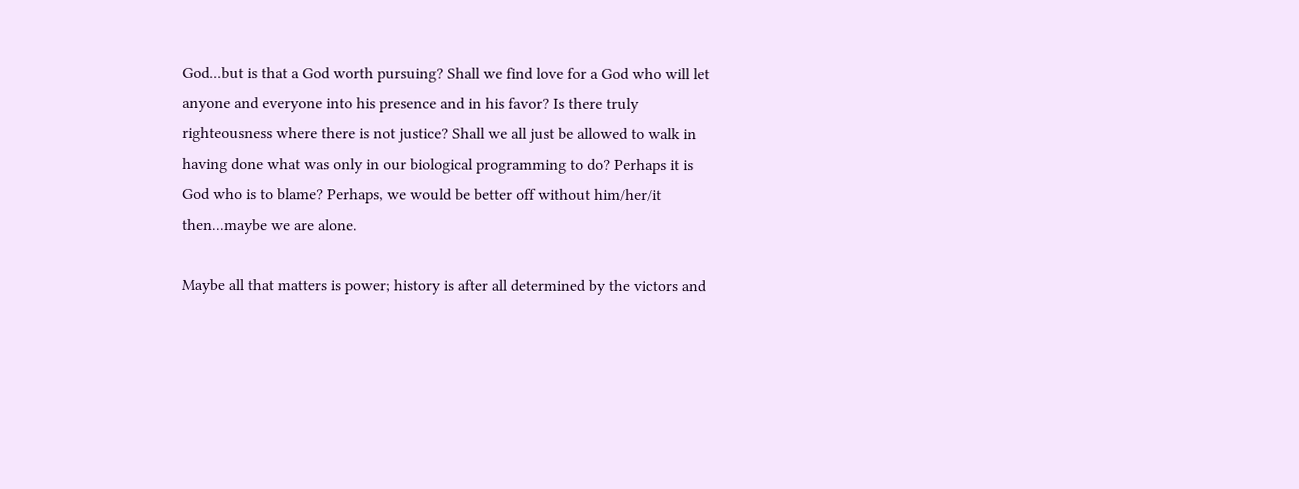God...but is that a God worth pursuing? Shall we find love for a God who will let anyone and everyone into his presence and in his favor? Is there truly righteousness where there is not justice? Shall we all just be allowed to walk in having done what was only in our biological programming to do? Perhaps it is God who is to blame? Perhaps, we would be better off without him/her/it then...maybe we are alone.

Maybe all that matters is power; history is after all determined by the victors and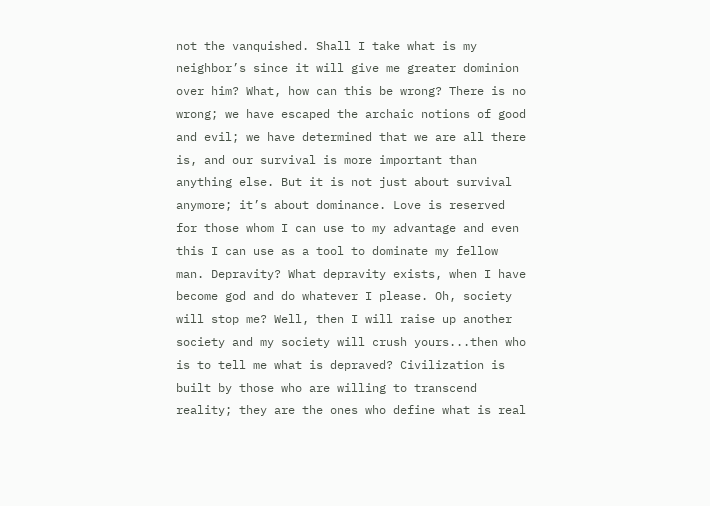not the vanquished. Shall I take what is my neighbor’s since it will give me greater dominion over him? What, how can this be wrong? There is no wrong; we have escaped the archaic notions of good and evil; we have determined that we are all there is, and our survival is more important than anything else. But it is not just about survival anymore; it’s about dominance. Love is reserved for those whom I can use to my advantage and even this I can use as a tool to dominate my fellow man. Depravity? What depravity exists, when I have become god and do whatever I please. Oh, society will stop me? Well, then I will raise up another society and my society will crush yours...then who is to tell me what is depraved? Civilization is built by those who are willing to transcend reality; they are the ones who define what is real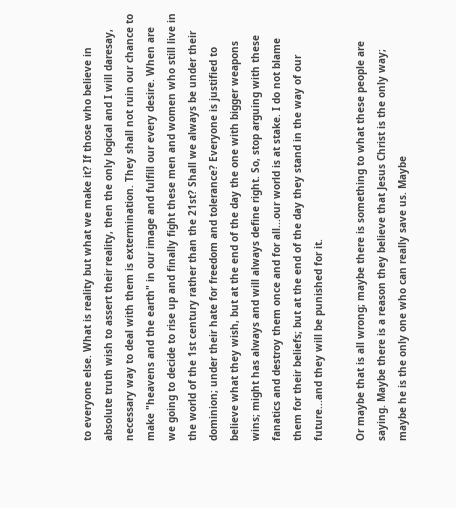to everyone else. What is reality but what we make it? If those who believe in absolute truth wish to assert their reality, then the only logical and I will daresay, necessary way to deal with them is extermination. They shall not ruin our chance to make "heavens and the earth" in our image and fulfill our every desire. When are we going to decide to rise up and finally fight these men and women who still live in the world of the 1st century rather than the 21st? Shall we always be under their dominion; under their hate for freedom and tolerance? Everyone is justified to believe what they wish, but at the end of the day the one with bigger weapons wins; might has always and will always define right. So, stop arguing with these fanatics and destroy them once and for all...our world is at stake. I do not blame them for their beliefs; but at the end of the day they stand in the way of our future...and they will be punished for it.

Or maybe that is all wrong; maybe there is something to what these people are saying. Maybe there is a reason they believe that Jesus Christ is the only way; maybe he is the only one who can really save us. Maybe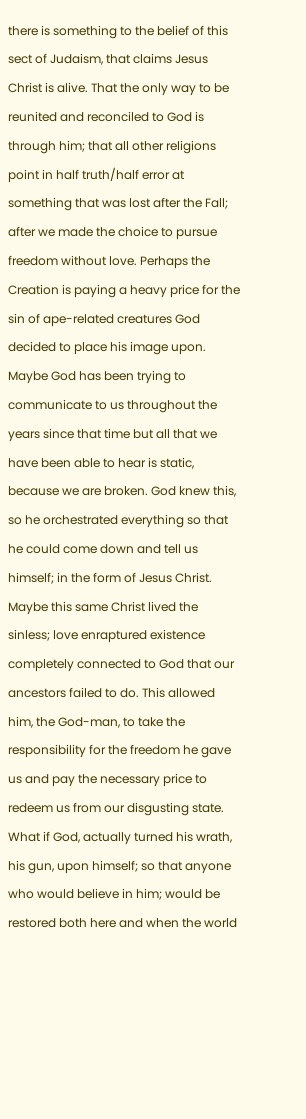there is something to the belief of this sect of Judaism, that claims Jesus Christ is alive. That the only way to be reunited and reconciled to God is through him; that all other religions point in half truth/half error at something that was lost after the Fall; after we made the choice to pursue freedom without love. Perhaps the Creation is paying a heavy price for the sin of ape-related creatures God decided to place his image upon. Maybe God has been trying to communicate to us throughout the years since that time but all that we have been able to hear is static, because we are broken. God knew this, so he orchestrated everything so that he could come down and tell us himself; in the form of Jesus Christ. Maybe this same Christ lived the sinless; love enraptured existence completely connected to God that our ancestors failed to do. This allowed him, the God-man, to take the responsibility for the freedom he gave us and pay the necessary price to redeem us from our disgusting state. What if God, actually turned his wrath, his gun, upon himself; so that anyone who would believe in him; would be restored both here and when the world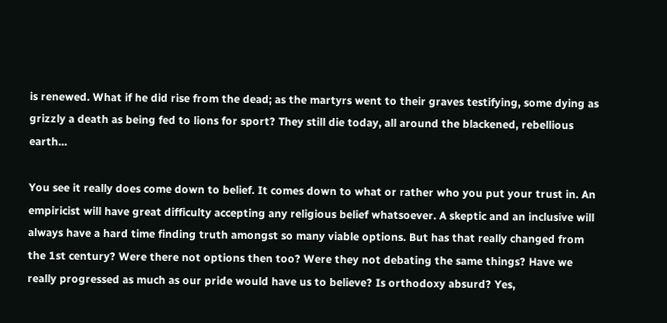is renewed. What if he did rise from the dead; as the martyrs went to their graves testifying, some dying as grizzly a death as being fed to lions for sport? They still die today, all around the blackened, rebellious earth...

You see it really does come down to belief. It comes down to what or rather who you put your trust in. An empiricist will have great difficulty accepting any religious belief whatsoever. A skeptic and an inclusive will always have a hard time finding truth amongst so many viable options. But has that really changed from the 1st century? Were there not options then too? Were they not debating the same things? Have we really progressed as much as our pride would have us to believe? Is orthodoxy absurd? Yes,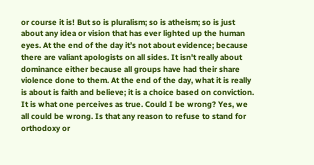or course it is! But so is pluralism; so is atheism; so is just about any idea or vision that has ever lighted up the human eyes. At the end of the day it’s not about evidence; because there are valiant apologists on all sides. It isn't really about dominance either because all groups have had their share violence done to them. At the end of the day, what it is really is about is faith and believe; it is a choice based on conviction. It is what one perceives as true. Could I be wrong? Yes, we all could be wrong. Is that any reason to refuse to stand for orthodoxy or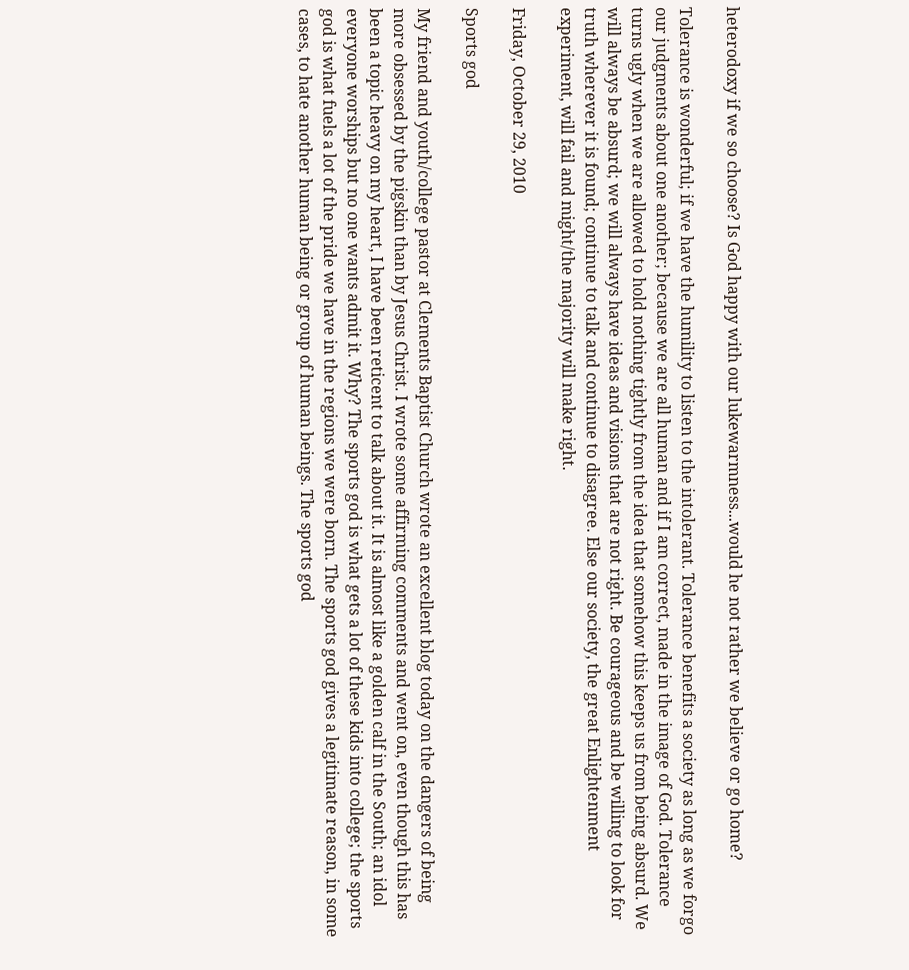heterodoxy if we so choose? Is God happy with our lukewarmness...would he not rather we believe or go home?

Tolerance is wonderful; if we have the humility to listen to the intolerant. Tolerance benefits a society as long as we forgo our judgments about one another; because we are all human and if I am correct, made in the image of God. Tolerance turns ugly when we are allowed to hold nothing tightly from the idea that somehow this keeps us from being absurd. We will always be absurd; we will always have ideas and visions that are not right. Be courageous and be willing to look for truth wherever it is found; continue to talk and continue to disagree. Else our society, the great Enlightenment experiment, will fail and might/the majority will make right.

Friday, October 29, 2010

Sports god

My friend and youth/college pastor at Clements Baptist Church wrote an excellent blog today on the dangers of being more obsessed by the pigskin than by Jesus Christ. I wrote some affirming comments and went on, even though this has been a topic heavy on my heart, I have been reticent to talk about it. It is almost like a golden calf in the South; an idol everyone worships but no one wants admit it. Why? The sports god is what gets a lot of these kids into college; the sports god is what fuels a lot of the pride we have in the regions we were born. The sports god gives a legitimate reason, in some cases, to hate another human being or group of human beings. The sports god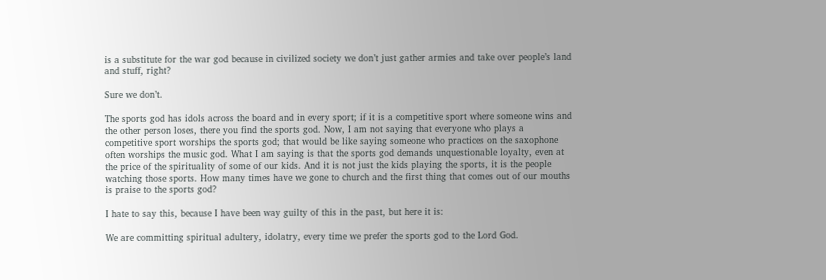is a substitute for the war god because in civilized society we don’t just gather armies and take over people’s land and stuff, right?

Sure we don’t.

The sports god has idols across the board and in every sport; if it is a competitive sport where someone wins and the other person loses, there you find the sports god. Now, I am not saying that everyone who plays a competitive sport worships the sports god; that would be like saying someone who practices on the saxophone often worships the music god. What I am saying is that the sports god demands unquestionable loyalty, even at the price of the spirituality of some of our kids. And it is not just the kids playing the sports, it is the people watching those sports. How many times have we gone to church and the first thing that comes out of our mouths is praise to the sports god?

I hate to say this, because I have been way guilty of this in the past, but here it is:

We are committing spiritual adultery, idolatry, every time we prefer the sports god to the Lord God.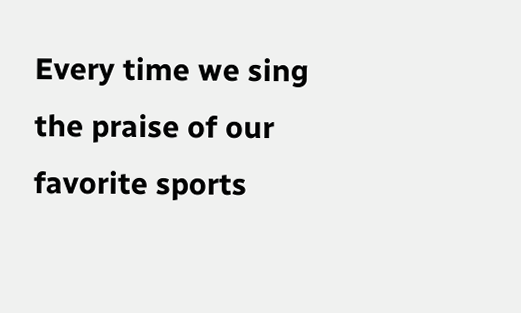Every time we sing the praise of our favorite sports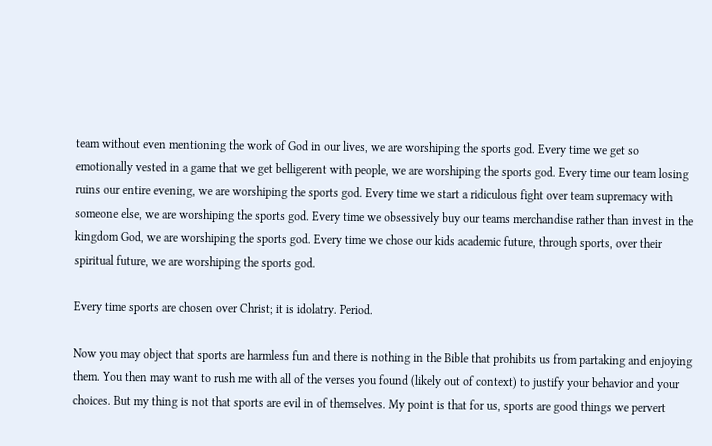team without even mentioning the work of God in our lives, we are worshiping the sports god. Every time we get so emotionally vested in a game that we get belligerent with people, we are worshiping the sports god. Every time our team losing ruins our entire evening, we are worshiping the sports god. Every time we start a ridiculous fight over team supremacy with someone else, we are worshiping the sports god. Every time we obsessively buy our teams merchandise rather than invest in the kingdom God, we are worshiping the sports god. Every time we chose our kids academic future, through sports, over their spiritual future, we are worshiping the sports god.

Every time sports are chosen over Christ; it is idolatry. Period.

Now you may object that sports are harmless fun and there is nothing in the Bible that prohibits us from partaking and enjoying them. You then may want to rush me with all of the verses you found (likely out of context) to justify your behavior and your choices. But my thing is not that sports are evil in of themselves. My point is that for us, sports are good things we pervert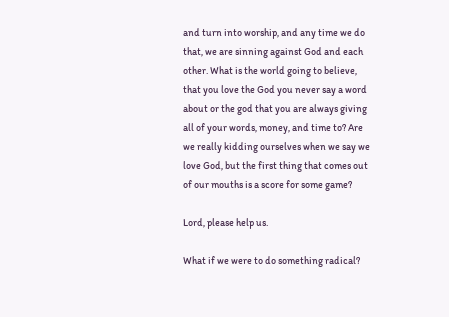and turn into worship, and any time we do that, we are sinning against God and each other. What is the world going to believe, that you love the God you never say a word about or the god that you are always giving all of your words, money, and time to? Are we really kidding ourselves when we say we love God, but the first thing that comes out of our mouths is a score for some game?

Lord, please help us.

What if we were to do something radical?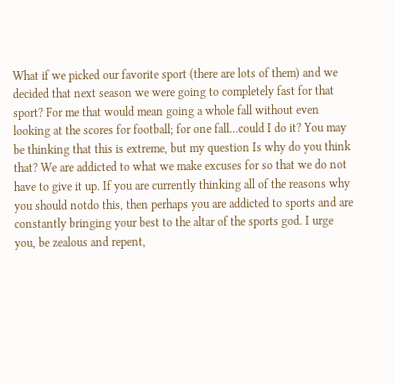What if we picked our favorite sport (there are lots of them) and we decided that next season we were going to completely fast for that sport? For me that would mean going a whole fall without even looking at the scores for football; for one fall…could I do it? You may be thinking that this is extreme, but my question Is why do you think that? We are addicted to what we make excuses for so that we do not have to give it up. If you are currently thinking all of the reasons why you should notdo this, then perhaps you are addicted to sports and are constantly bringing your best to the altar of the sports god. I urge you, be zealous and repent,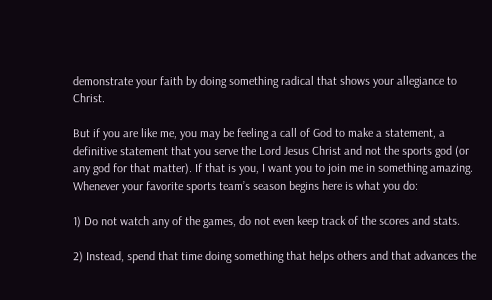demonstrate your faith by doing something radical that shows your allegiance to Christ.

But if you are like me, you may be feeling a call of God to make a statement, a definitive statement that you serve the Lord Jesus Christ and not the sports god (or any god for that matter). If that is you, I want you to join me in something amazing. Whenever your favorite sports team’s season begins here is what you do:

1) Do not watch any of the games, do not even keep track of the scores and stats.

2) Instead, spend that time doing something that helps others and that advances the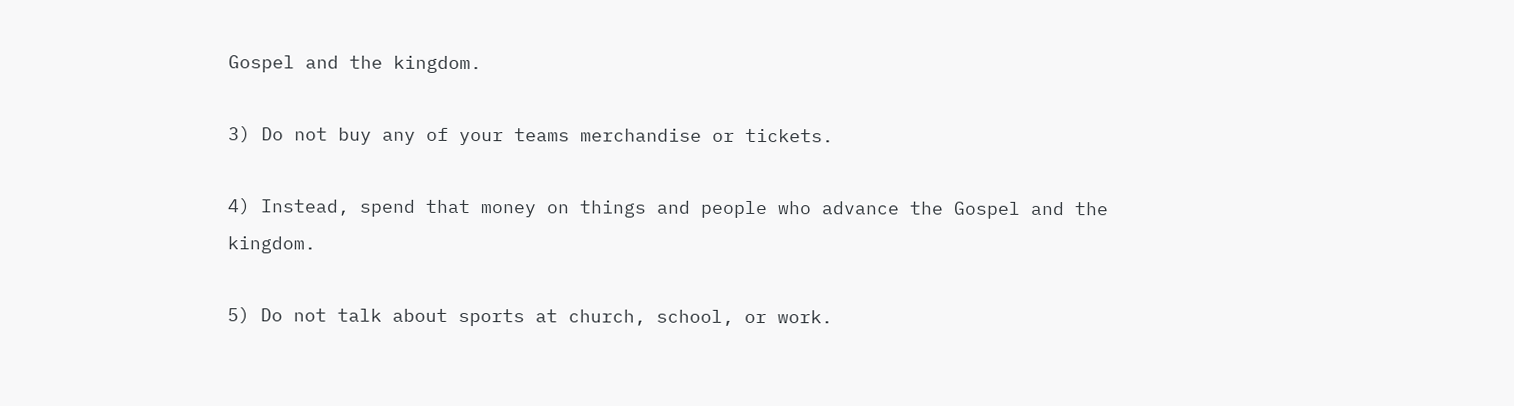Gospel and the kingdom.

3) Do not buy any of your teams merchandise or tickets.

4) Instead, spend that money on things and people who advance the Gospel and the kingdom.

5) Do not talk about sports at church, school, or work.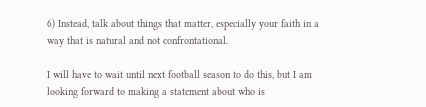6) Instead, talk about things that matter, especially your faith in a way that is natural and not confrontational.

I will have to wait until next football season to do this, but I am looking forward to making a statement about who is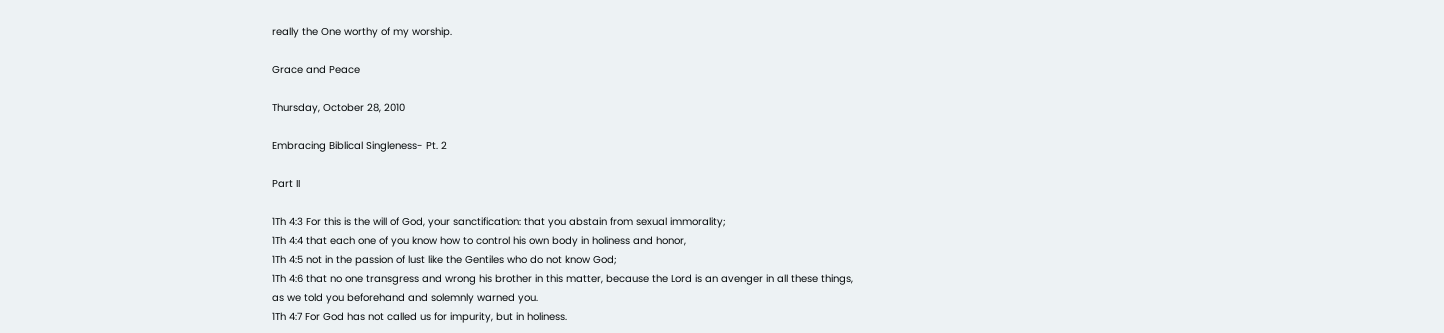really the One worthy of my worship.

Grace and Peace

Thursday, October 28, 2010

Embracing Biblical Singleness- Pt. 2

Part II

1Th 4:3 For this is the will of God, your sanctification: that you abstain from sexual immorality;
1Th 4:4 that each one of you know how to control his own body in holiness and honor,
1Th 4:5 not in the passion of lust like the Gentiles who do not know God;
1Th 4:6 that no one transgress and wrong his brother in this matter, because the Lord is an avenger in all these things, as we told you beforehand and solemnly warned you.
1Th 4:7 For God has not called us for impurity, but in holiness.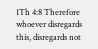1Th 4:8 Therefore whoever disregards this, disregards not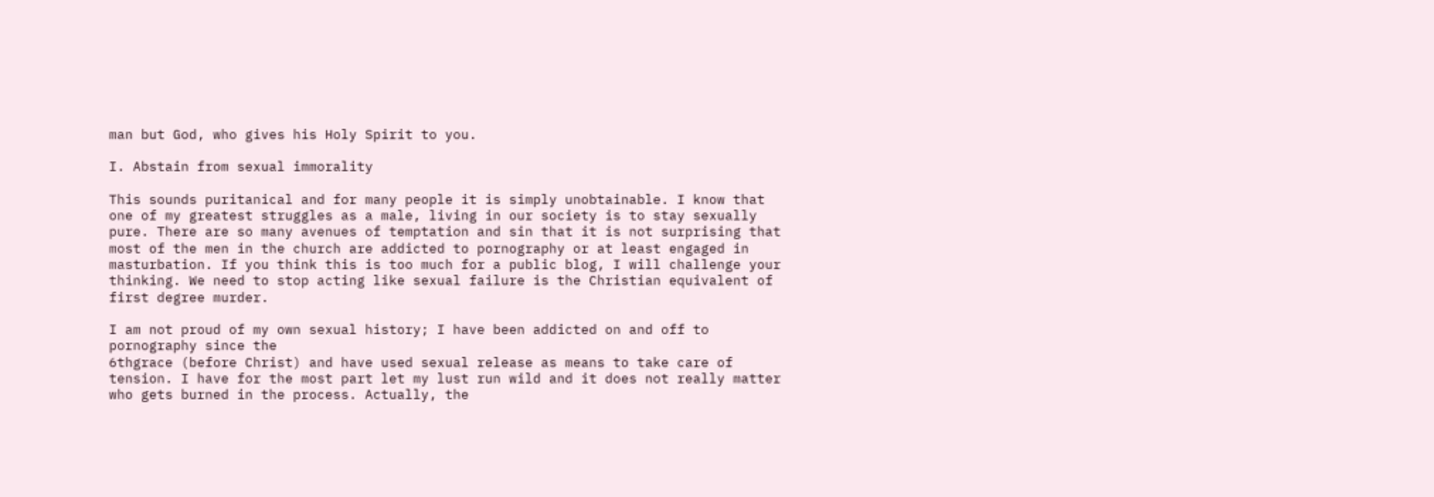man but God, who gives his Holy Spirit to you.

I. Abstain from sexual immorality

This sounds puritanical and for many people it is simply unobtainable. I know that one of my greatest struggles as a male, living in our society is to stay sexually pure. There are so many avenues of temptation and sin that it is not surprising that most of the men in the church are addicted to pornography or at least engaged in masturbation. If you think this is too much for a public blog, I will challenge your thinking. We need to stop acting like sexual failure is the Christian equivalent of first degree murder.

I am not proud of my own sexual history; I have been addicted on and off to pornography since the
6thgrace (before Christ) and have used sexual release as means to take care of tension. I have for the most part let my lust run wild and it does not really matter who gets burned in the process. Actually, the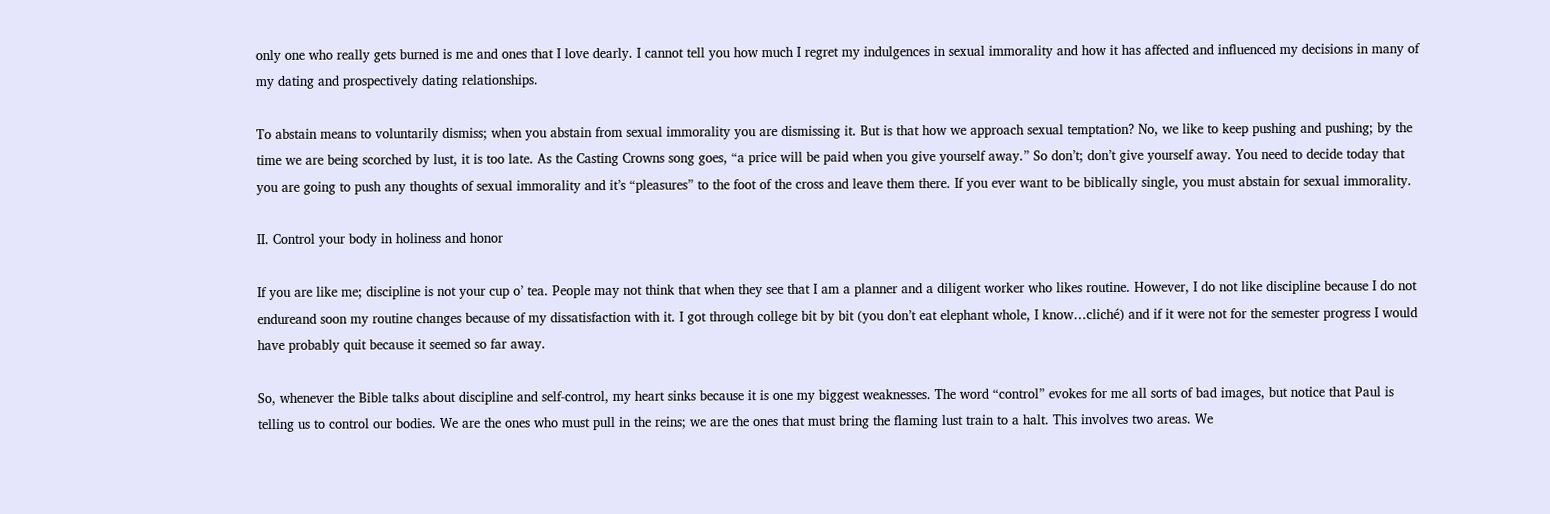only one who really gets burned is me and ones that I love dearly. I cannot tell you how much I regret my indulgences in sexual immorality and how it has affected and influenced my decisions in many of my dating and prospectively dating relationships.

To abstain means to voluntarily dismiss; when you abstain from sexual immorality you are dismissing it. But is that how we approach sexual temptation? No, we like to keep pushing and pushing; by the time we are being scorched by lust, it is too late. As the Casting Crowns song goes, “a price will be paid when you give yourself away.” So don’t; don’t give yourself away. You need to decide today that you are going to push any thoughts of sexual immorality and it’s “pleasures” to the foot of the cross and leave them there. If you ever want to be biblically single, you must abstain for sexual immorality.

II. Control your body in holiness and honor

If you are like me; discipline is not your cup o’ tea. People may not think that when they see that I am a planner and a diligent worker who likes routine. However, I do not like discipline because I do not endureand soon my routine changes because of my dissatisfaction with it. I got through college bit by bit (you don’t eat elephant whole, I know…cliché) and if it were not for the semester progress I would have probably quit because it seemed so far away.

So, whenever the Bible talks about discipline and self-control, my heart sinks because it is one my biggest weaknesses. The word “control” evokes for me all sorts of bad images, but notice that Paul is telling us to control our bodies. We are the ones who must pull in the reins; we are the ones that must bring the flaming lust train to a halt. This involves two areas. We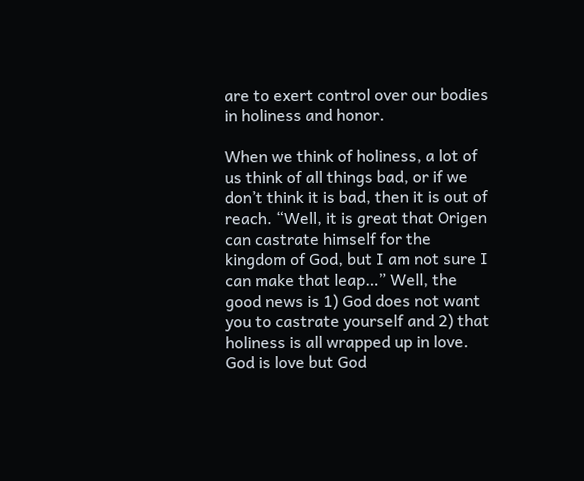are to exert control over our bodies in holiness and honor.

When we think of holiness, a lot of us think of all things bad, or if we don’t think it is bad, then it is out of reach. “Well, it is great that Origen can castrate himself for the kingdom of God, but I am not sure I can make that leap…” Well, the good news is 1) God does not want you to castrate yourself and 2) that holiness is all wrapped up in love. God is love but God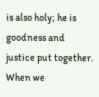is also holy; he is goodness and justice put together. When we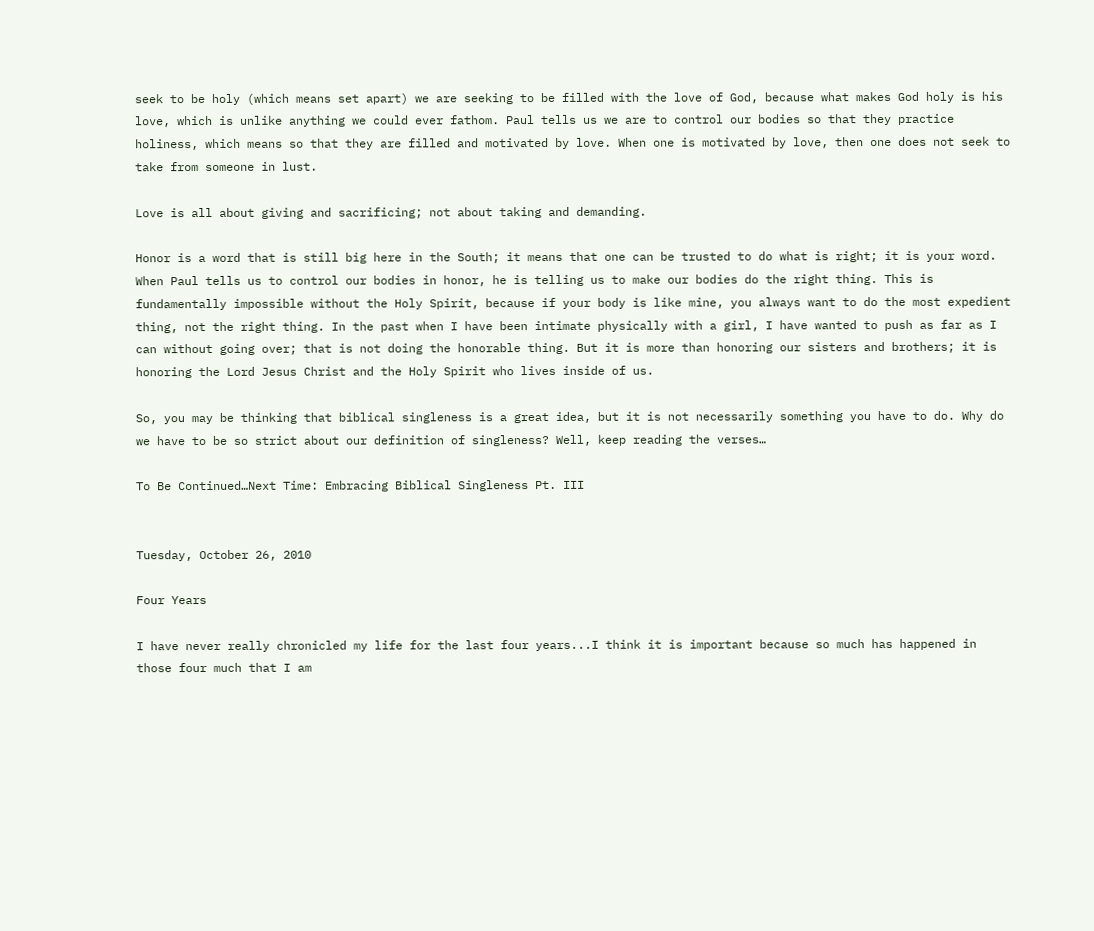seek to be holy (which means set apart) we are seeking to be filled with the love of God, because what makes God holy is his love, which is unlike anything we could ever fathom. Paul tells us we are to control our bodies so that they practice holiness, which means so that they are filled and motivated by love. When one is motivated by love, then one does not seek to take from someone in lust.

Love is all about giving and sacrificing; not about taking and demanding.

Honor is a word that is still big here in the South; it means that one can be trusted to do what is right; it is your word. When Paul tells us to control our bodies in honor, he is telling us to make our bodies do the right thing. This is fundamentally impossible without the Holy Spirit, because if your body is like mine, you always want to do the most expedient thing, not the right thing. In the past when I have been intimate physically with a girl, I have wanted to push as far as I can without going over; that is not doing the honorable thing. But it is more than honoring our sisters and brothers; it is honoring the Lord Jesus Christ and the Holy Spirit who lives inside of us.

So, you may be thinking that biblical singleness is a great idea, but it is not necessarily something you have to do. Why do we have to be so strict about our definition of singleness? Well, keep reading the verses…

To Be Continued…Next Time: Embracing Biblical Singleness Pt. III


Tuesday, October 26, 2010

Four Years

I have never really chronicled my life for the last four years...I think it is important because so much has happened in those four much that I am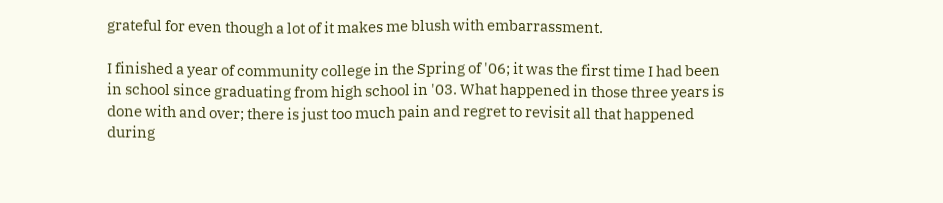grateful for even though a lot of it makes me blush with embarrassment.

I finished a year of community college in the Spring of '06; it was the first time I had been in school since graduating from high school in '03. What happened in those three years is done with and over; there is just too much pain and regret to revisit all that happened during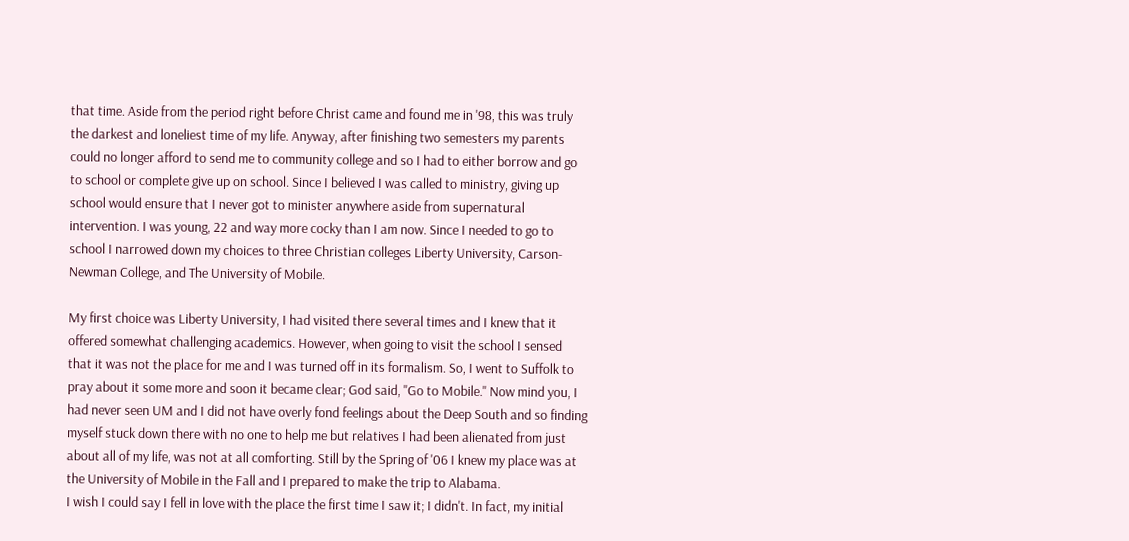that time. Aside from the period right before Christ came and found me in '98, this was truly the darkest and loneliest time of my life. Anyway, after finishing two semesters my parents could no longer afford to send me to community college and so I had to either borrow and go to school or complete give up on school. Since I believed I was called to ministry, giving up school would ensure that I never got to minister anywhere aside from supernatural intervention. I was young, 22 and way more cocky than I am now. Since I needed to go to school I narrowed down my choices to three Christian colleges Liberty University, Carson-Newman College, and The University of Mobile.

My first choice was Liberty University, I had visited there several times and I knew that it offered somewhat challenging academics. However, when going to visit the school I sensed that it was not the place for me and I was turned off in its formalism. So, I went to Suffolk to pray about it some more and soon it became clear; God said, "Go to Mobile." Now mind you, I had never seen UM and I did not have overly fond feelings about the Deep South and so finding myself stuck down there with no one to help me but relatives I had been alienated from just about all of my life, was not at all comforting. Still by the Spring of '06 I knew my place was at the University of Mobile in the Fall and I prepared to make the trip to Alabama.
I wish I could say I fell in love with the place the first time I saw it; I didn't. In fact, my initial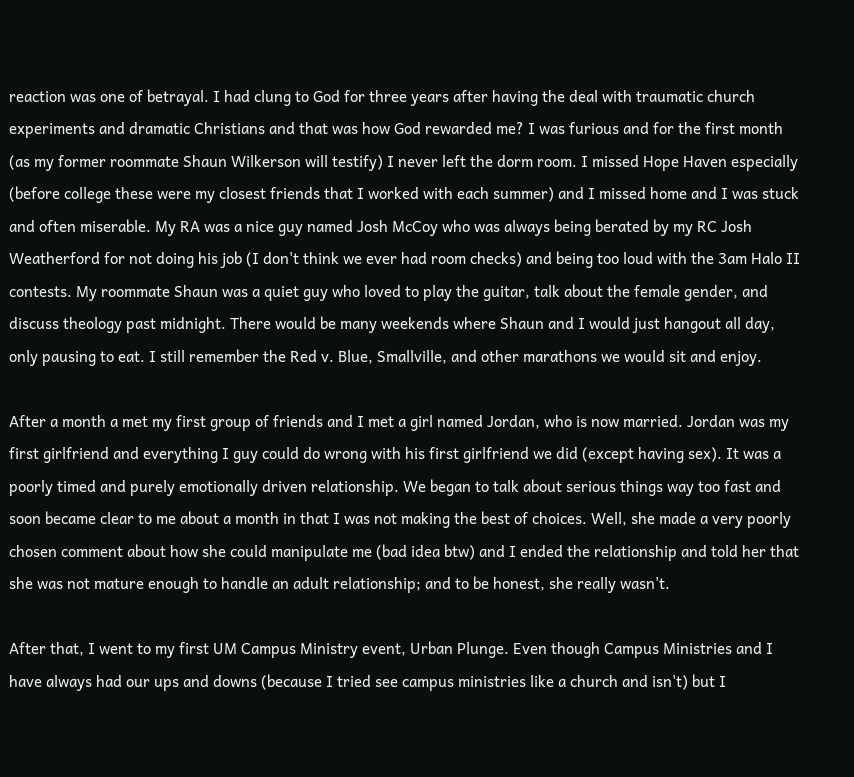reaction was one of betrayal. I had clung to God for three years after having the deal with traumatic church experiments and dramatic Christians and that was how God rewarded me? I was furious and for the first month (as my former roommate Shaun Wilkerson will testify) I never left the dorm room. I missed Hope Haven especially (before college these were my closest friends that I worked with each summer) and I missed home and I was stuck and often miserable. My RA was a nice guy named Josh McCoy who was always being berated by my RC Josh Weatherford for not doing his job (I don't think we ever had room checks) and being too loud with the 3am Halo II contests. My roommate Shaun was a quiet guy who loved to play the guitar, talk about the female gender, and discuss theology past midnight. There would be many weekends where Shaun and I would just hangout all day, only pausing to eat. I still remember the Red v. Blue, Smallville, and other marathons we would sit and enjoy.

After a month a met my first group of friends and I met a girl named Jordan, who is now married. Jordan was my first girlfriend and everything I guy could do wrong with his first girlfriend we did (except having sex). It was a poorly timed and purely emotionally driven relationship. We began to talk about serious things way too fast and soon became clear to me about a month in that I was not making the best of choices. Well, she made a very poorly chosen comment about how she could manipulate me (bad idea btw) and I ended the relationship and told her that she was not mature enough to handle an adult relationship; and to be honest, she really wasn't.

After that, I went to my first UM Campus Ministry event, Urban Plunge. Even though Campus Ministries and I have always had our ups and downs (because I tried see campus ministries like a church and isn't) but I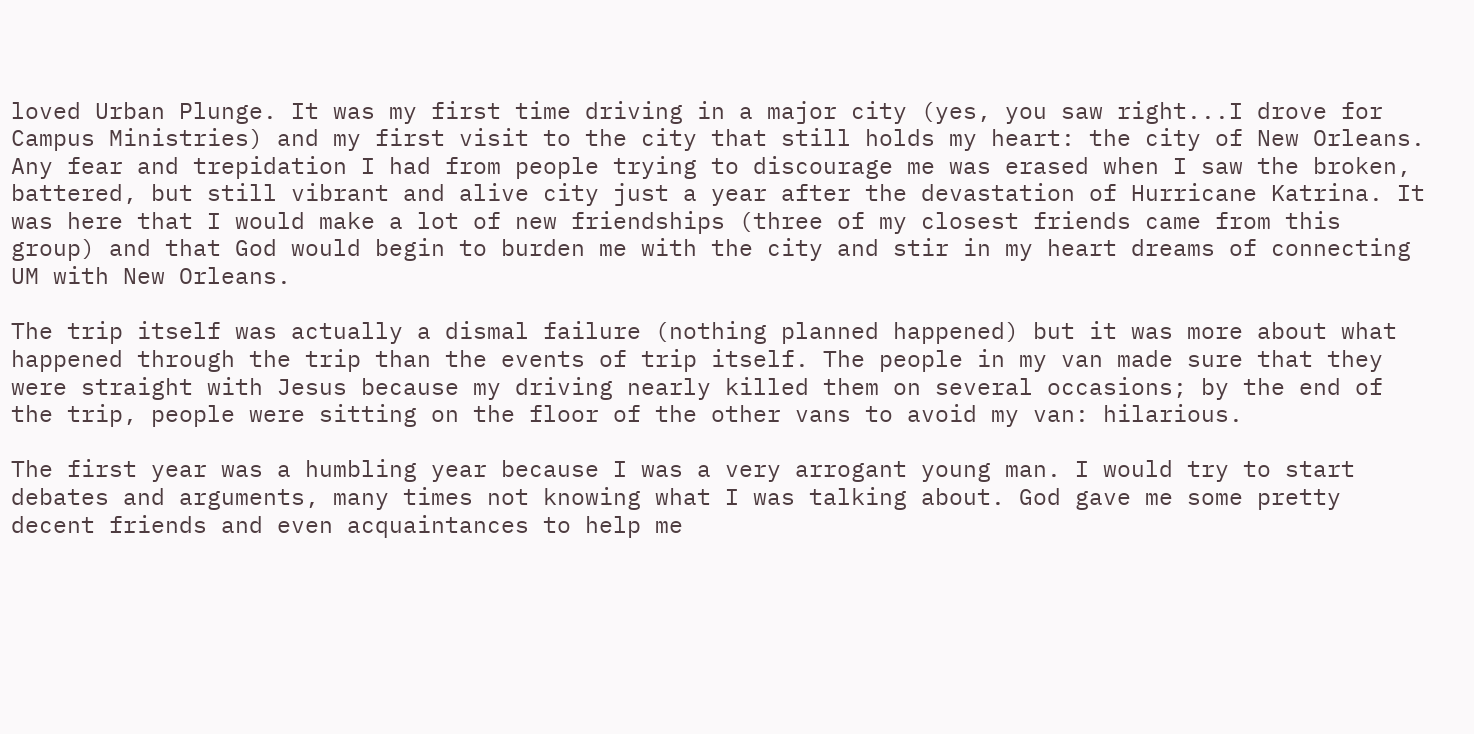loved Urban Plunge. It was my first time driving in a major city (yes, you saw right...I drove for Campus Ministries) and my first visit to the city that still holds my heart: the city of New Orleans. Any fear and trepidation I had from people trying to discourage me was erased when I saw the broken, battered, but still vibrant and alive city just a year after the devastation of Hurricane Katrina. It was here that I would make a lot of new friendships (three of my closest friends came from this group) and that God would begin to burden me with the city and stir in my heart dreams of connecting UM with New Orleans.

The trip itself was actually a dismal failure (nothing planned happened) but it was more about what happened through the trip than the events of trip itself. The people in my van made sure that they were straight with Jesus because my driving nearly killed them on several occasions; by the end of the trip, people were sitting on the floor of the other vans to avoid my van: hilarious.

The first year was a humbling year because I was a very arrogant young man. I would try to start debates and arguments, many times not knowing what I was talking about. God gave me some pretty decent friends and even acquaintances to help me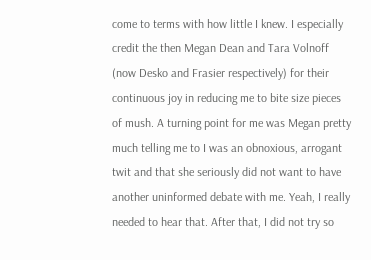come to terms with how little I knew. I especially credit the then Megan Dean and Tara Volnoff (now Desko and Frasier respectively) for their continuous joy in reducing me to bite size pieces of mush. A turning point for me was Megan pretty much telling me to I was an obnoxious, arrogant twit and that she seriously did not want to have another uninformed debate with me. Yeah, I really needed to hear that. After that, I did not try so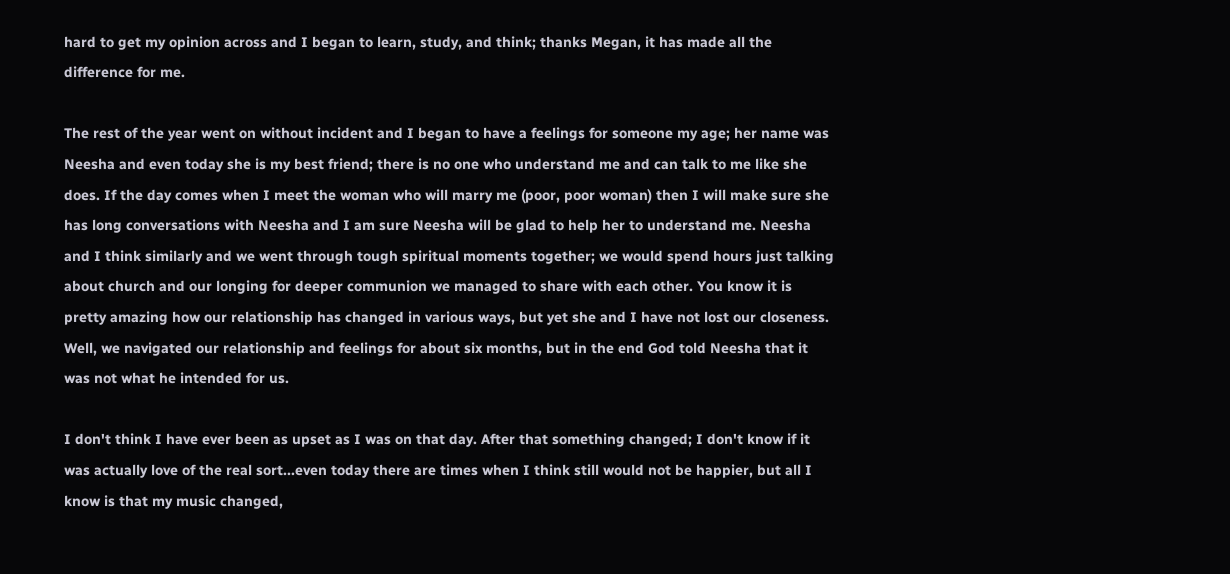hard to get my opinion across and I began to learn, study, and think; thanks Megan, it has made all the difference for me.

The rest of the year went on without incident and I began to have a feelings for someone my age; her name was Neesha and even today she is my best friend; there is no one who understand me and can talk to me like she does. If the day comes when I meet the woman who will marry me (poor, poor woman) then I will make sure she has long conversations with Neesha and I am sure Neesha will be glad to help her to understand me. Neesha and I think similarly and we went through tough spiritual moments together; we would spend hours just talking about church and our longing for deeper communion we managed to share with each other. You know it is pretty amazing how our relationship has changed in various ways, but yet she and I have not lost our closeness. Well, we navigated our relationship and feelings for about six months, but in the end God told Neesha that it was not what he intended for us.

I don't think I have ever been as upset as I was on that day. After that something changed; I don't know if it was actually love of the real sort...even today there are times when I think still would not be happier, but all I know is that my music changed,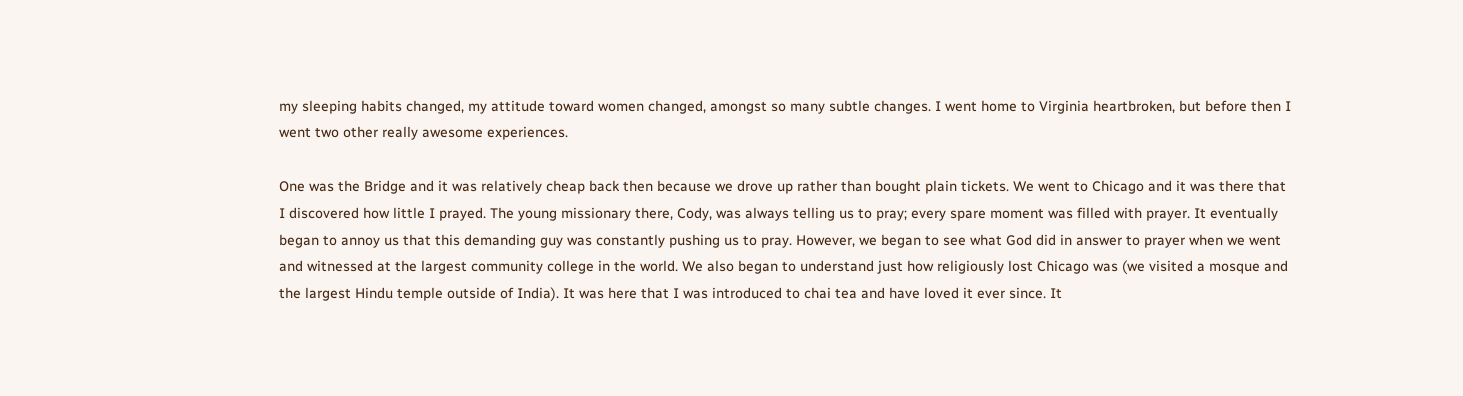my sleeping habits changed, my attitude toward women changed, amongst so many subtle changes. I went home to Virginia heartbroken, but before then I went two other really awesome experiences.

One was the Bridge and it was relatively cheap back then because we drove up rather than bought plain tickets. We went to Chicago and it was there that I discovered how little I prayed. The young missionary there, Cody, was always telling us to pray; every spare moment was filled with prayer. It eventually began to annoy us that this demanding guy was constantly pushing us to pray. However, we began to see what God did in answer to prayer when we went and witnessed at the largest community college in the world. We also began to understand just how religiously lost Chicago was (we visited a mosque and the largest Hindu temple outside of India). It was here that I was introduced to chai tea and have loved it ever since. It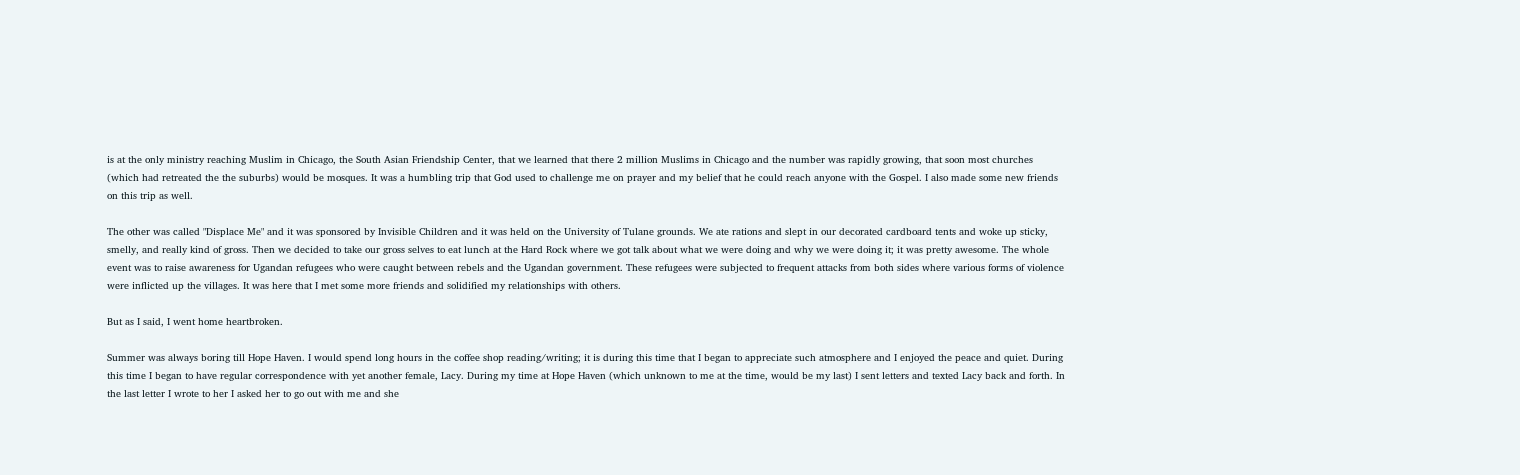is at the only ministry reaching Muslim in Chicago, the South Asian Friendship Center, that we learned that there 2 million Muslims in Chicago and the number was rapidly growing, that soon most churches (which had retreated the the suburbs) would be mosques. It was a humbling trip that God used to challenge me on prayer and my belief that he could reach anyone with the Gospel. I also made some new friends on this trip as well.

The other was called "Displace Me" and it was sponsored by Invisible Children and it was held on the University of Tulane grounds. We ate rations and slept in our decorated cardboard tents and woke up sticky, smelly, and really kind of gross. Then we decided to take our gross selves to eat lunch at the Hard Rock where we got talk about what we were doing and why we were doing it; it was pretty awesome. The whole event was to raise awareness for Ugandan refugees who were caught between rebels and the Ugandan government. These refugees were subjected to frequent attacks from both sides where various forms of violence were inflicted up the villages. It was here that I met some more friends and solidified my relationships with others.

But as I said, I went home heartbroken.

Summer was always boring till Hope Haven. I would spend long hours in the coffee shop reading/writing; it is during this time that I began to appreciate such atmosphere and I enjoyed the peace and quiet. During this time I began to have regular correspondence with yet another female, Lacy. During my time at Hope Haven (which unknown to me at the time, would be my last) I sent letters and texted Lacy back and forth. In the last letter I wrote to her I asked her to go out with me and she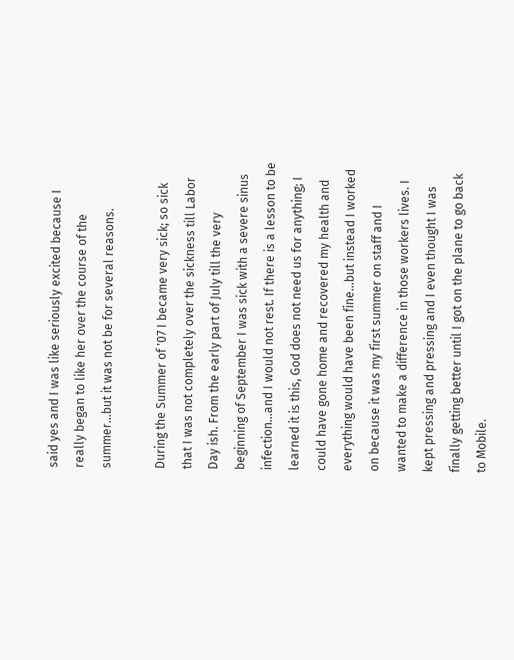said yes and I was like seriously excited because I really began to like her over the course of the summer...but it was not be for several reasons.

During the Summer of '07 I became very sick; so sick that I was not completely over the sickness till Labor Day ish. From the early part of July till the very beginning of September I was sick with a severe sinus infection...and I would not rest. If there is a lesson to be learned it is this, God does not need us for anything; I could have gone home and recovered my health and everything would have been fine...but instead I worked on because it was my first summer on staff and I wanted to make a difference in those workers lives. I kept pressing and pressing and I even thought I was finally getting better until I got on the plane to go back to Mobile.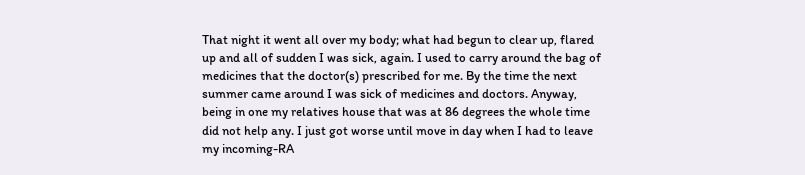That night it went all over my body; what had begun to clear up, flared up and all of sudden I was sick, again. I used to carry around the bag of medicines that the doctor(s) prescribed for me. By the time the next summer came around I was sick of medicines and doctors. Anyway, being in one my relatives house that was at 86 degrees the whole time did not help any. I just got worse until move in day when I had to leave my incoming-RA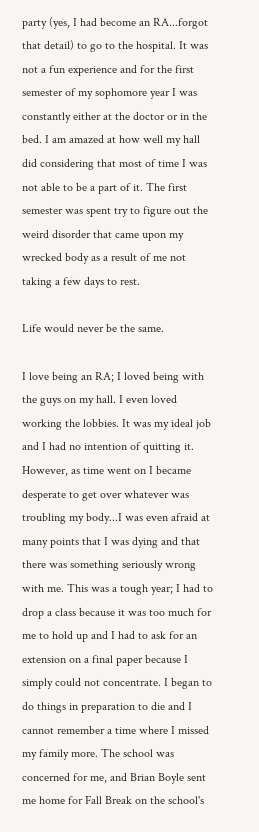party (yes, I had become an RA...forgot that detail) to go to the hospital. It was not a fun experience and for the first semester of my sophomore year I was constantly either at the doctor or in the bed. I am amazed at how well my hall did considering that most of time I was not able to be a part of it. The first semester was spent try to figure out the weird disorder that came upon my wrecked body as a result of me not taking a few days to rest.

Life would never be the same.

I love being an RA; I loved being with the guys on my hall. I even loved working the lobbies. It was my ideal job and I had no intention of quitting it. However, as time went on I became desperate to get over whatever was troubling my body...I was even afraid at many points that I was dying and that there was something seriously wrong with me. This was a tough year; I had to drop a class because it was too much for me to hold up and I had to ask for an extension on a final paper because I simply could not concentrate. I began to do things in preparation to die and I cannot remember a time where I missed my family more. The school was concerned for me, and Brian Boyle sent me home for Fall Break on the school's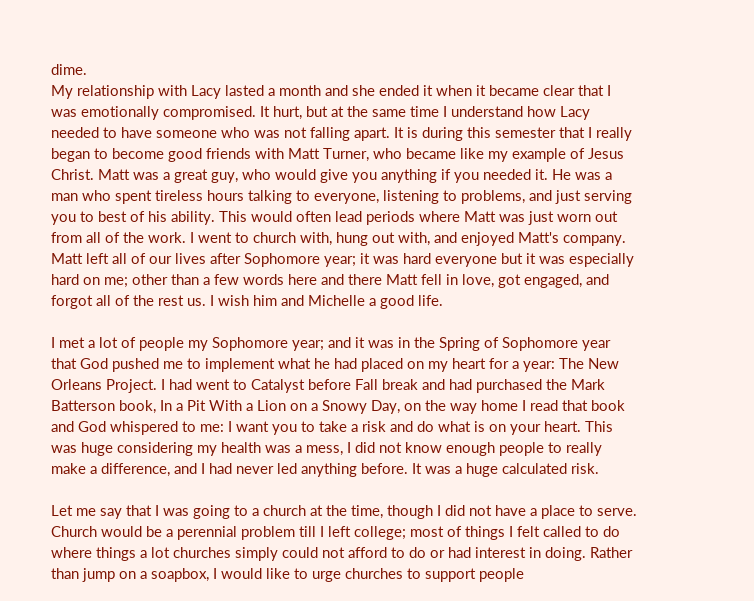dime.
My relationship with Lacy lasted a month and she ended it when it became clear that I was emotionally compromised. It hurt, but at the same time I understand how Lacy needed to have someone who was not falling apart. It is during this semester that I really began to become good friends with Matt Turner, who became like my example of Jesus Christ. Matt was a great guy, who would give you anything if you needed it. He was a man who spent tireless hours talking to everyone, listening to problems, and just serving you to best of his ability. This would often lead periods where Matt was just worn out from all of the work. I went to church with, hung out with, and enjoyed Matt's company. Matt left all of our lives after Sophomore year; it was hard everyone but it was especially hard on me; other than a few words here and there Matt fell in love, got engaged, and forgot all of the rest us. I wish him and Michelle a good life.

I met a lot of people my Sophomore year; and it was in the Spring of Sophomore year that God pushed me to implement what he had placed on my heart for a year: The New Orleans Project. I had went to Catalyst before Fall break and had purchased the Mark Batterson book, In a Pit With a Lion on a Snowy Day, on the way home I read that book and God whispered to me: I want you to take a risk and do what is on your heart. This was huge considering my health was a mess, I did not know enough people to really make a difference, and I had never led anything before. It was a huge calculated risk.

Let me say that I was going to a church at the time, though I did not have a place to serve. Church would be a perennial problem till I left college; most of things I felt called to do where things a lot churches simply could not afford to do or had interest in doing. Rather than jump on a soapbox, I would like to urge churches to support people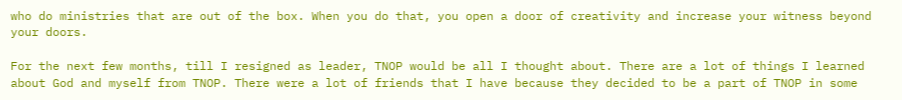who do ministries that are out of the box. When you do that, you open a door of creativity and increase your witness beyond your doors.

For the next few months, till I resigned as leader, TNOP would be all I thought about. There are a lot of things I learned about God and myself from TNOP. There were a lot of friends that I have because they decided to be a part of TNOP in some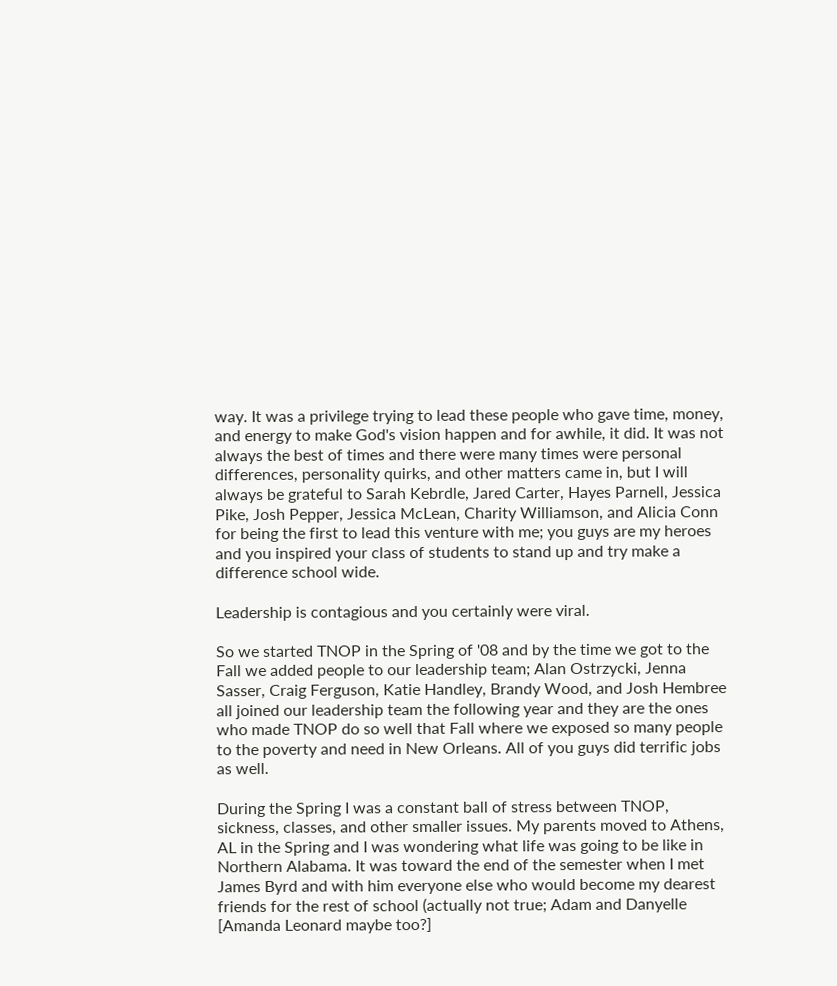way. It was a privilege trying to lead these people who gave time, money, and energy to make God's vision happen and for awhile, it did. It was not always the best of times and there were many times were personal differences, personality quirks, and other matters came in, but I will always be grateful to Sarah Kebrdle, Jared Carter, Hayes Parnell, Jessica Pike, Josh Pepper, Jessica McLean, Charity Williamson, and Alicia Conn for being the first to lead this venture with me; you guys are my heroes and you inspired your class of students to stand up and try make a difference school wide.

Leadership is contagious and you certainly were viral.

So we started TNOP in the Spring of '08 and by the time we got to the Fall we added people to our leadership team; Alan Ostrzycki, Jenna Sasser, Craig Ferguson, Katie Handley, Brandy Wood, and Josh Hembree all joined our leadership team the following year and they are the ones who made TNOP do so well that Fall where we exposed so many people to the poverty and need in New Orleans. All of you guys did terrific jobs as well.

During the Spring I was a constant ball of stress between TNOP, sickness, classes, and other smaller issues. My parents moved to Athens, AL in the Spring and I was wondering what life was going to be like in Northern Alabama. It was toward the end of the semester when I met James Byrd and with him everyone else who would become my dearest friends for the rest of school (actually not true; Adam and Danyelle [Amanda Leonard maybe too?]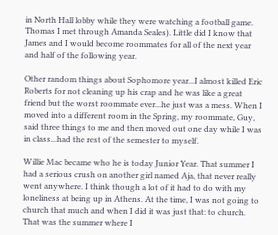in North Hall lobby while they were watching a football game. Thomas I met through Amanda Seales). Little did I know that James and I would become roommates for all of the next year and half of the following year.

Other random things about Sophomore year...I almost killed Eric Roberts for not cleaning up his crap and he was like a great friend but the worst roommate ever...he just was a mess. When I moved into a different room in the Spring, my roommate, Guy, said three things to me and then moved out one day while I was in class...had the rest of the semester to myself.

Willie Mac became who he is today Junior Year. That summer I had a serious crush on another girl named Aja, that never really went anywhere. I think though a lot of it had to do with my loneliness at being up in Athens. At the time, I was not going to church that much and when I did it was just that: to church. That was the summer where I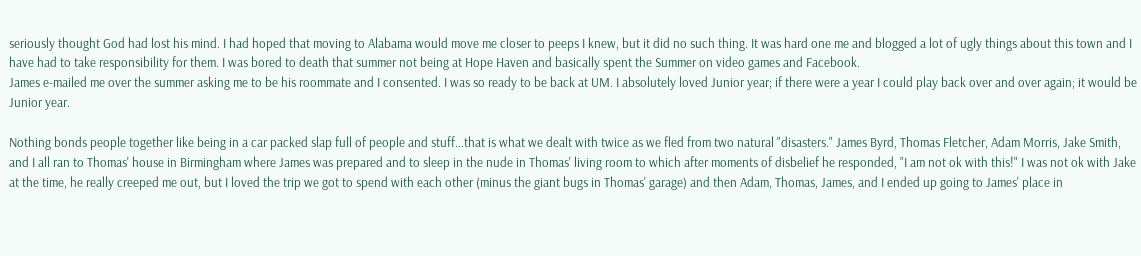seriously thought God had lost his mind. I had hoped that moving to Alabama would move me closer to peeps I knew, but it did no such thing. It was hard one me and blogged a lot of ugly things about this town and I have had to take responsibility for them. I was bored to death that summer not being at Hope Haven and basically spent the Summer on video games and Facebook.
James e-mailed me over the summer asking me to be his roommate and I consented. I was so ready to be back at UM. I absolutely loved Junior year; if there were a year I could play back over and over again; it would be Junior year.

Nothing bonds people together like being in a car packed slap full of people and stuff...that is what we dealt with twice as we fled from two natural "disasters." James Byrd, Thomas Fletcher, Adam Morris, Jake Smith, and I all ran to Thomas' house in Birmingham where James was prepared and to sleep in the nude in Thomas' living room to which after moments of disbelief he responded, "I am not ok with this!" I was not ok with Jake at the time, he really creeped me out, but I loved the trip we got to spend with each other (minus the giant bugs in Thomas' garage) and then Adam, Thomas, James, and I ended up going to James' place in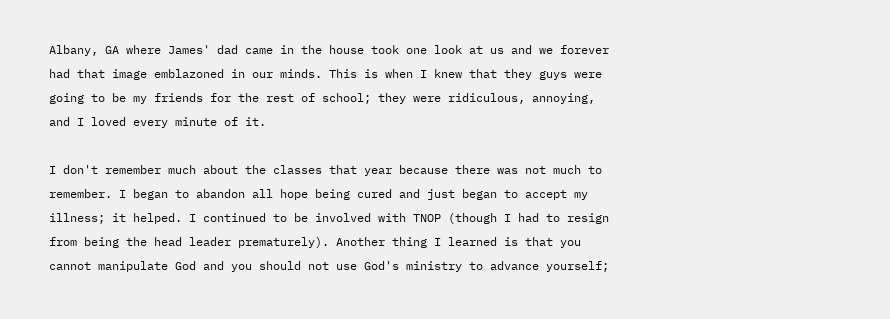Albany, GA where James' dad came in the house took one look at us and we forever had that image emblazoned in our minds. This is when I knew that they guys were going to be my friends for the rest of school; they were ridiculous, annoying, and I loved every minute of it.

I don't remember much about the classes that year because there was not much to remember. I began to abandon all hope being cured and just began to accept my illness; it helped. I continued to be involved with TNOP (though I had to resign from being the head leader prematurely). Another thing I learned is that you cannot manipulate God and you should not use God's ministry to advance yourself;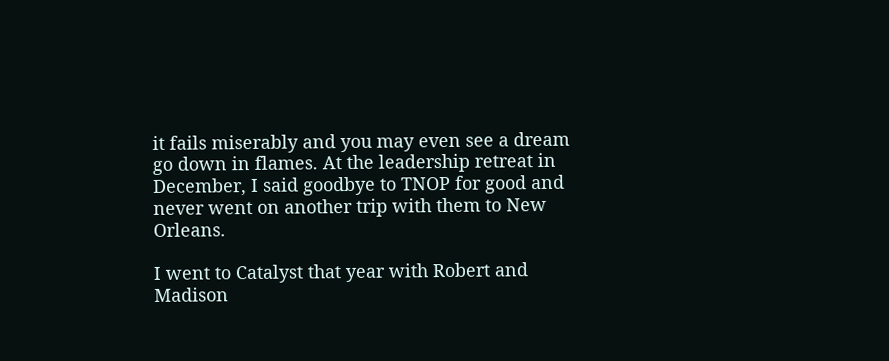it fails miserably and you may even see a dream go down in flames. At the leadership retreat in December, I said goodbye to TNOP for good and never went on another trip with them to New Orleans.

I went to Catalyst that year with Robert and Madison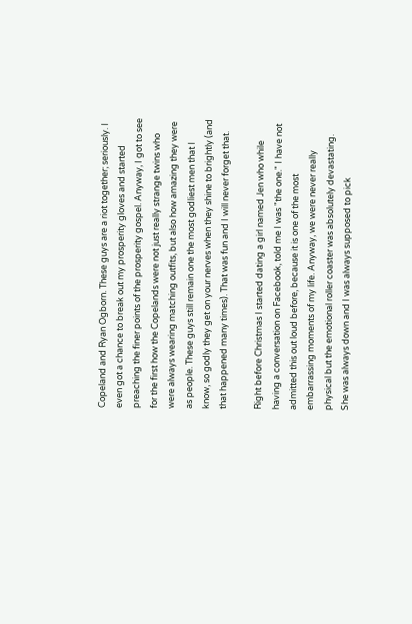Copeland and Ryan Ogborn. These guys are a riot together; seriously. I even got a chance to break out my prosperity gloves and started preaching the finer points of the prosperity gospel. Anyway, I got to see for the first how the Copelands were not just really strange twins who were always wearing matching outfits, but also how amazing they were as people. These guys still remain one the most godliest men that I know, so godly they get on your nerves when they shine to brightly (and that happened many times). That was fun and I will never forget that.

Right before Christmas I started dating a girl named Jen who while having a conversation on Facebook, told me I was "the one." I have not admitted this out loud before, because it is one of the most embarrassing moments of my life. Anyway, we were never really physical but the emotional roller coaster was absolutely devastating. She was always down and I was always supposed to pick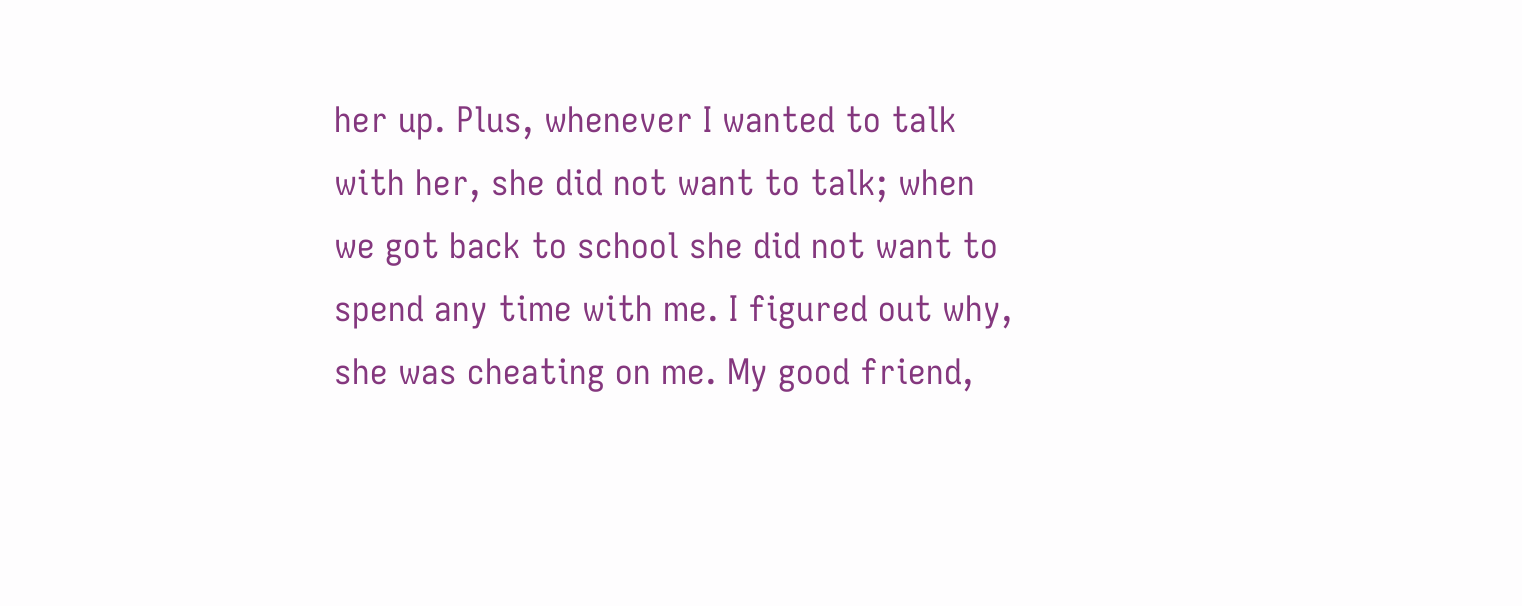her up. Plus, whenever I wanted to talk with her, she did not want to talk; when we got back to school she did not want to spend any time with me. I figured out why, she was cheating on me. My good friend,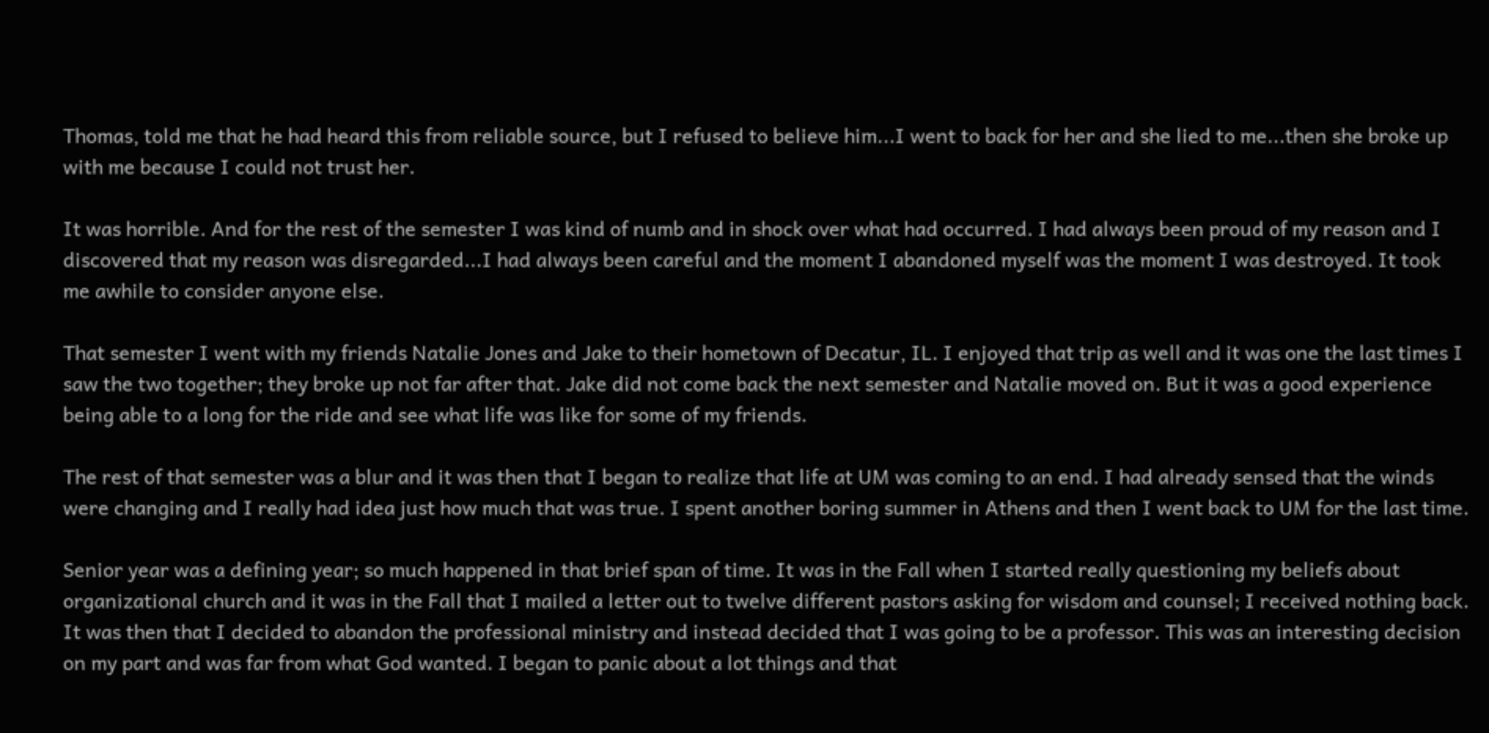Thomas, told me that he had heard this from reliable source, but I refused to believe him...I went to back for her and she lied to me...then she broke up with me because I could not trust her.

It was horrible. And for the rest of the semester I was kind of numb and in shock over what had occurred. I had always been proud of my reason and I discovered that my reason was disregarded...I had always been careful and the moment I abandoned myself was the moment I was destroyed. It took me awhile to consider anyone else.

That semester I went with my friends Natalie Jones and Jake to their hometown of Decatur, IL. I enjoyed that trip as well and it was one the last times I saw the two together; they broke up not far after that. Jake did not come back the next semester and Natalie moved on. But it was a good experience being able to a long for the ride and see what life was like for some of my friends.

The rest of that semester was a blur and it was then that I began to realize that life at UM was coming to an end. I had already sensed that the winds were changing and I really had idea just how much that was true. I spent another boring summer in Athens and then I went back to UM for the last time.

Senior year was a defining year; so much happened in that brief span of time. It was in the Fall when I started really questioning my beliefs about organizational church and it was in the Fall that I mailed a letter out to twelve different pastors asking for wisdom and counsel; I received nothing back. It was then that I decided to abandon the professional ministry and instead decided that I was going to be a professor. This was an interesting decision on my part and was far from what God wanted. I began to panic about a lot things and that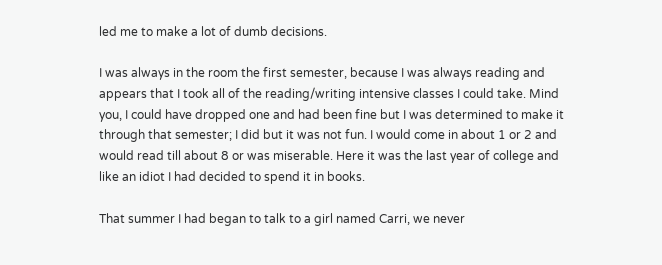led me to make a lot of dumb decisions.

I was always in the room the first semester, because I was always reading and appears that I took all of the reading/writing intensive classes I could take. Mind you, I could have dropped one and had been fine but I was determined to make it through that semester; I did but it was not fun. I would come in about 1 or 2 and would read till about 8 or was miserable. Here it was the last year of college and like an idiot I had decided to spend it in books.

That summer I had began to talk to a girl named Carri, we never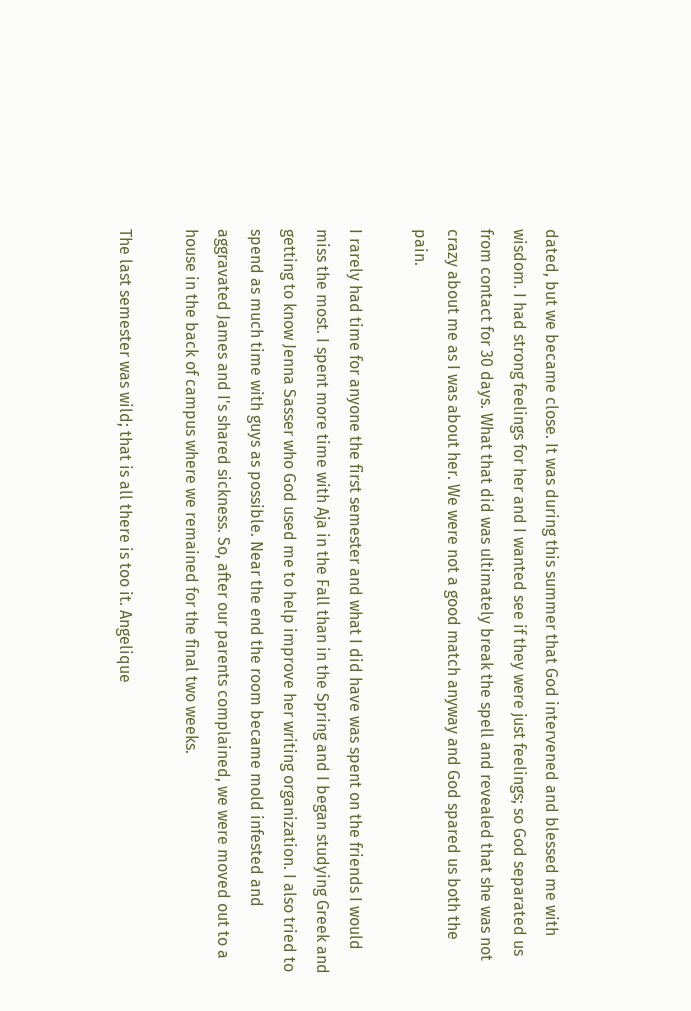dated, but we became close. It was during this summer that God intervened and blessed me with wisdom. I had strong feelings for her and I wanted see if they were just feelings; so God separated us from contact for 30 days. What that did was ultimately break the spell and revealed that she was not crazy about me as I was about her. We were not a good match anyway and God spared us both the pain.

I rarely had time for anyone the first semester and what I did have was spent on the friends I would miss the most. I spent more time with Aja in the Fall than in the Spring and I began studying Greek and getting to know Jenna Sasser who God used me to help improve her writing organization. I also tried to spend as much time with guys as possible. Near the end the room became mold infested and aggravated James and I's shared sickness. So, after our parents complained, we were moved out to a house in the back of campus where we remained for the final two weeks.

The last semester was wild; that is all there is too it. Angelique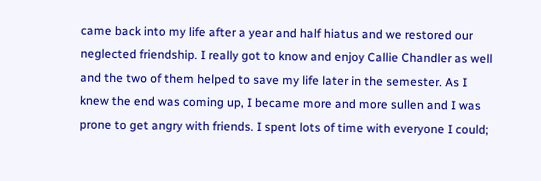came back into my life after a year and half hiatus and we restored our neglected friendship. I really got to know and enjoy Callie Chandler as well and the two of them helped to save my life later in the semester. As I knew the end was coming up, I became more and more sullen and I was prone to get angry with friends. I spent lots of time with everyone I could;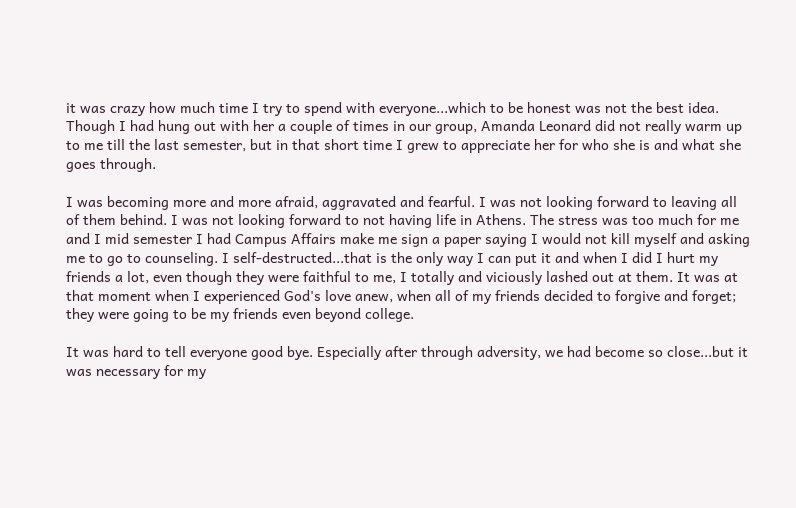it was crazy how much time I try to spend with everyone...which to be honest was not the best idea. Though I had hung out with her a couple of times in our group, Amanda Leonard did not really warm up to me till the last semester, but in that short time I grew to appreciate her for who she is and what she goes through.

I was becoming more and more afraid, aggravated and fearful. I was not looking forward to leaving all of them behind. I was not looking forward to not having life in Athens. The stress was too much for me and I mid semester I had Campus Affairs make me sign a paper saying I would not kill myself and asking me to go to counseling. I self-destructed...that is the only way I can put it and when I did I hurt my friends a lot, even though they were faithful to me, I totally and viciously lashed out at them. It was at that moment when I experienced God's love anew, when all of my friends decided to forgive and forget; they were going to be my friends even beyond college.

It was hard to tell everyone good bye. Especially after through adversity, we had become so close...but it was necessary for my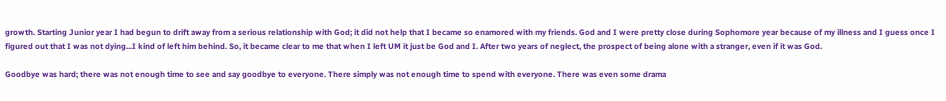growth. Starting Junior year I had begun to drift away from a serious relationship with God; it did not help that I became so enamored with my friends. God and I were pretty close during Sophomore year because of my illness and I guess once I figured out that I was not dying...I kind of left him behind. So, it became clear to me that when I left UM it just be God and I. After two years of neglect, the prospect of being alone with a stranger, even if it was God.

Goodbye was hard; there was not enough time to see and say goodbye to everyone. There simply was not enough time to spend with everyone. There was even some drama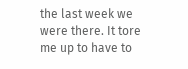the last week we were there. It tore me up to have to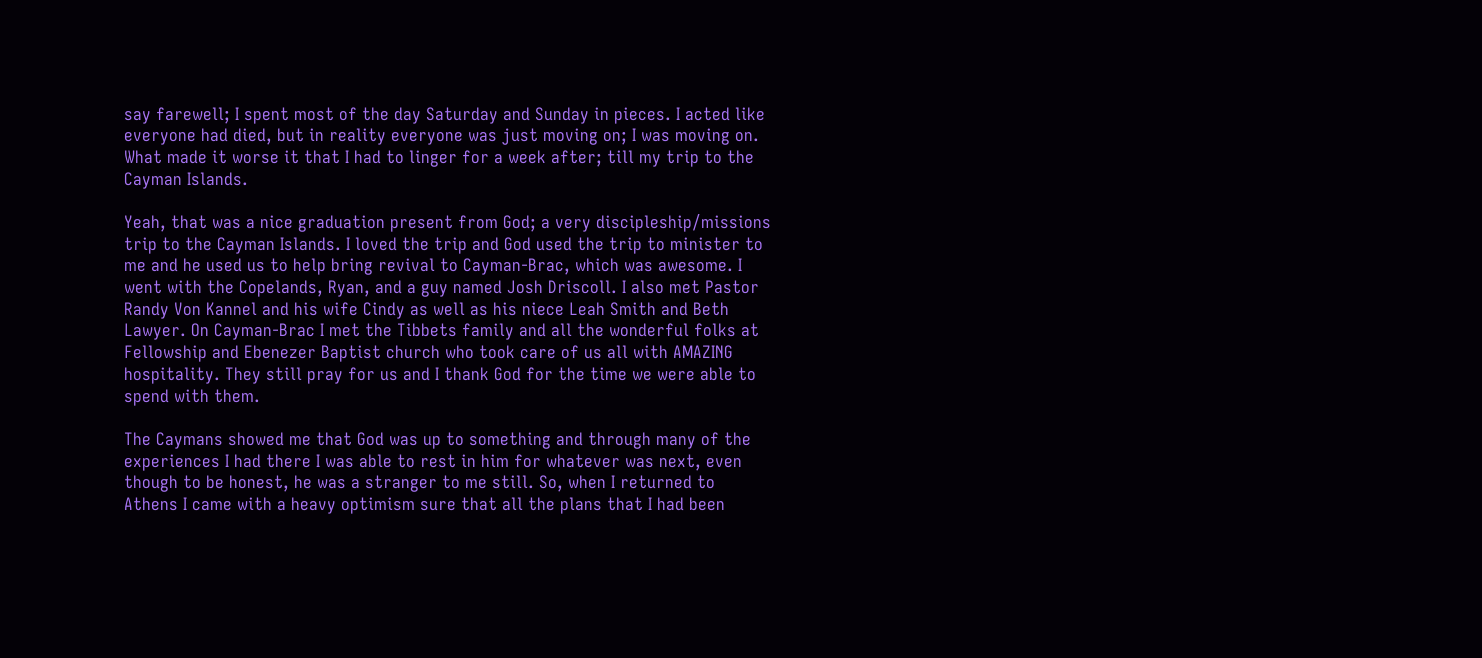say farewell; I spent most of the day Saturday and Sunday in pieces. I acted like everyone had died, but in reality everyone was just moving on; I was moving on. What made it worse it that I had to linger for a week after; till my trip to the Cayman Islands.

Yeah, that was a nice graduation present from God; a very discipleship/missions trip to the Cayman Islands. I loved the trip and God used the trip to minister to me and he used us to help bring revival to Cayman-Brac, which was awesome. I went with the Copelands, Ryan, and a guy named Josh Driscoll. I also met Pastor Randy Von Kannel and his wife Cindy as well as his niece Leah Smith and Beth Lawyer. On Cayman-Brac I met the Tibbets family and all the wonderful folks at Fellowship and Ebenezer Baptist church who took care of us all with AMAZING hospitality. They still pray for us and I thank God for the time we were able to spend with them.

The Caymans showed me that God was up to something and through many of the experiences I had there I was able to rest in him for whatever was next, even though to be honest, he was a stranger to me still. So, when I returned to Athens I came with a heavy optimism sure that all the plans that I had been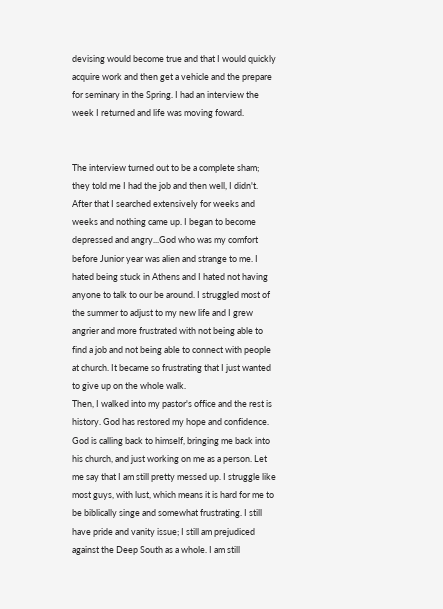devising would become true and that I would quickly acquire work and then get a vehicle and the prepare for seminary in the Spring. I had an interview the week I returned and life was moving foward.


The interview turned out to be a complete sham; they told me I had the job and then well, I didn't. After that I searched extensively for weeks and weeks and nothing came up. I began to become depressed and angry...God who was my comfort before Junior year was alien and strange to me. I hated being stuck in Athens and I hated not having anyone to talk to our be around. I struggled most of the summer to adjust to my new life and I grew angrier and more frustrated with not being able to find a job and not being able to connect with people at church. It became so frustrating that I just wanted to give up on the whole walk.
Then, I walked into my pastor's office and the rest is history. God has restored my hope and confidence. God is calling back to himself, bringing me back into his church, and just working on me as a person. Let me say that I am still pretty messed up. I struggle like most guys, with lust, which means it is hard for me to be biblically singe and somewhat frustrating. I still have pride and vanity issue; I still am prejudiced against the Deep South as a whole. I am still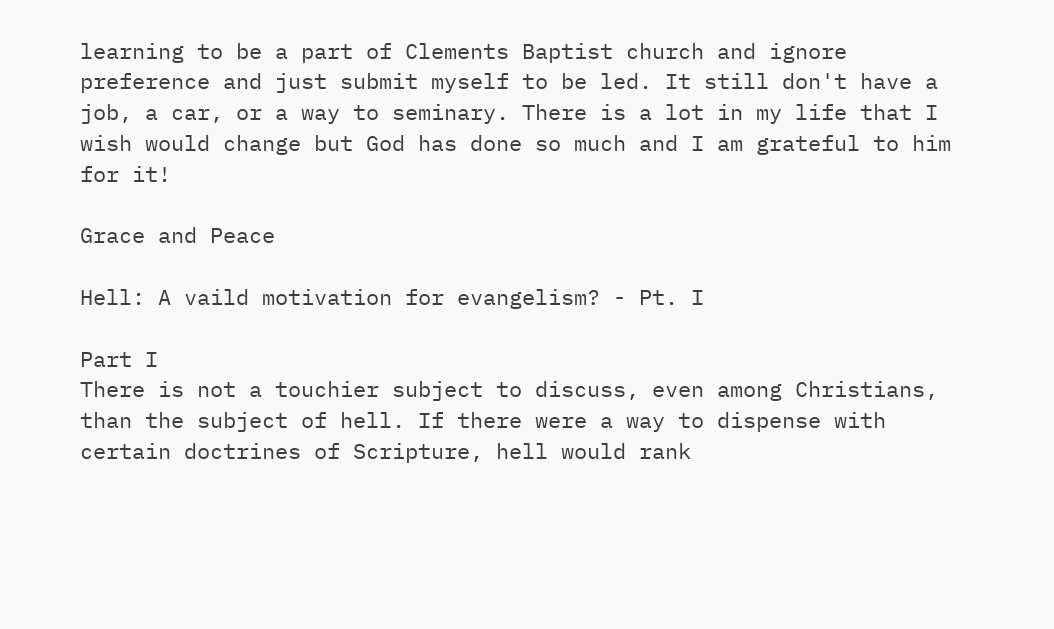learning to be a part of Clements Baptist church and ignore preference and just submit myself to be led. It still don't have a job, a car, or a way to seminary. There is a lot in my life that I wish would change but God has done so much and I am grateful to him for it!

Grace and Peace

Hell: A vaild motivation for evangelism? - Pt. I

Part I
There is not a touchier subject to discuss, even among Christians, than the subject of hell. If there were a way to dispense with certain doctrines of Scripture, hell would rank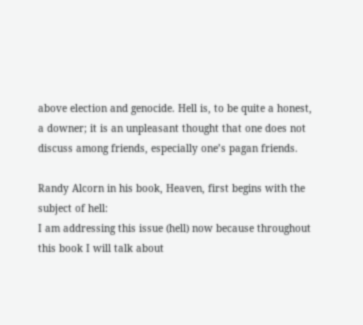above election and genocide. Hell is, to be quite a honest, a downer; it is an unpleasant thought that one does not discuss among friends, especially one’s pagan friends.

Randy Alcorn in his book, Heaven, first begins with the subject of hell:
I am addressing this issue (hell) now because throughout this book I will talk about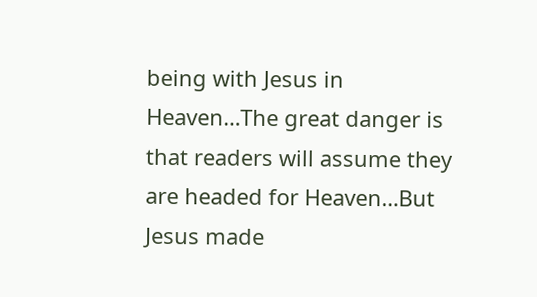being with Jesus in Heaven…The great danger is that readers will assume they are headed for Heaven…But Jesus made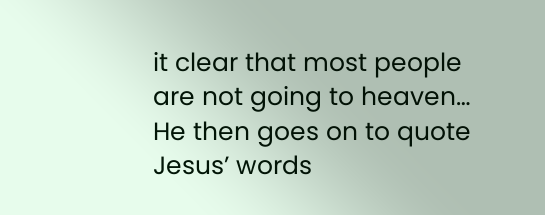it clear that most people are not going to heaven…
He then goes on to quote Jesus’ words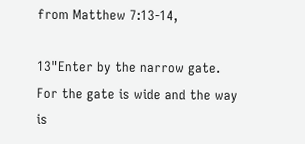from Matthew 7:13-14,

13"Enter by the narrow gate. For the gate is wide and the way is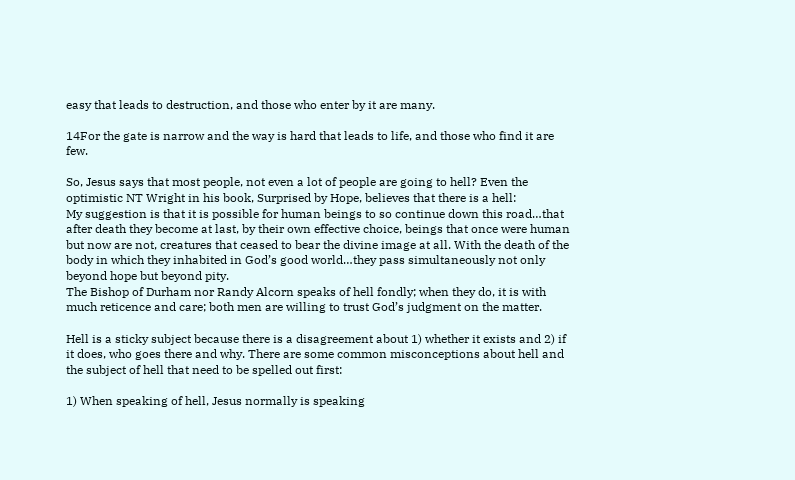easy that leads to destruction, and those who enter by it are many.

14For the gate is narrow and the way is hard that leads to life, and those who find it are few.

So, Jesus says that most people, not even a lot of people are going to hell? Even the optimistic NT Wright in his book, Surprised by Hope, believes that there is a hell:
My suggestion is that it is possible for human beings to so continue down this road…that after death they become at last, by their own effective choice, beings that once were human but now are not, creatures that ceased to bear the divine image at all. With the death of the body in which they inhabited in God’s good world…they pass simultaneously not only beyond hope but beyond pity.
The Bishop of Durham nor Randy Alcorn speaks of hell fondly; when they do, it is with much reticence and care; both men are willing to trust God’s judgment on the matter.

Hell is a sticky subject because there is a disagreement about 1) whether it exists and 2) if it does, who goes there and why. There are some common misconceptions about hell and the subject of hell that need to be spelled out first:

1) When speaking of hell, Jesus normally is speaking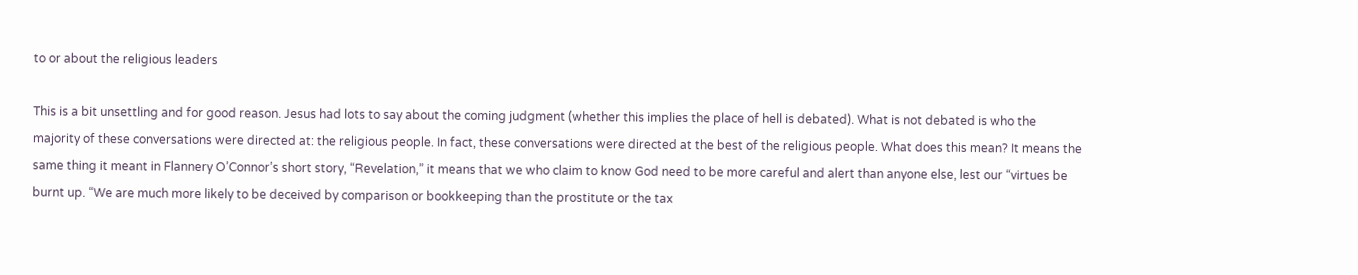to or about the religious leaders

This is a bit unsettling and for good reason. Jesus had lots to say about the coming judgment (whether this implies the place of hell is debated). What is not debated is who the majority of these conversations were directed at: the religious people. In fact, these conversations were directed at the best of the religious people. What does this mean? It means the same thing it meant in Flannery O’Connor’s short story, “Revelation,” it means that we who claim to know God need to be more careful and alert than anyone else, lest our “virtues be burnt up. “We are much more likely to be deceived by comparison or bookkeeping than the prostitute or the tax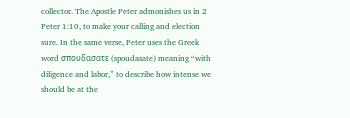collector. The Apostle Peter admonishes us in 2 Peter 1:10, to make your calling and election sure. In the same verse, Peter uses the Greek word σπουδασατε (spoudasate) meaning “with diligence and labor,” to describe how intense we should be at the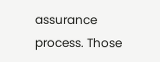assurance process. Those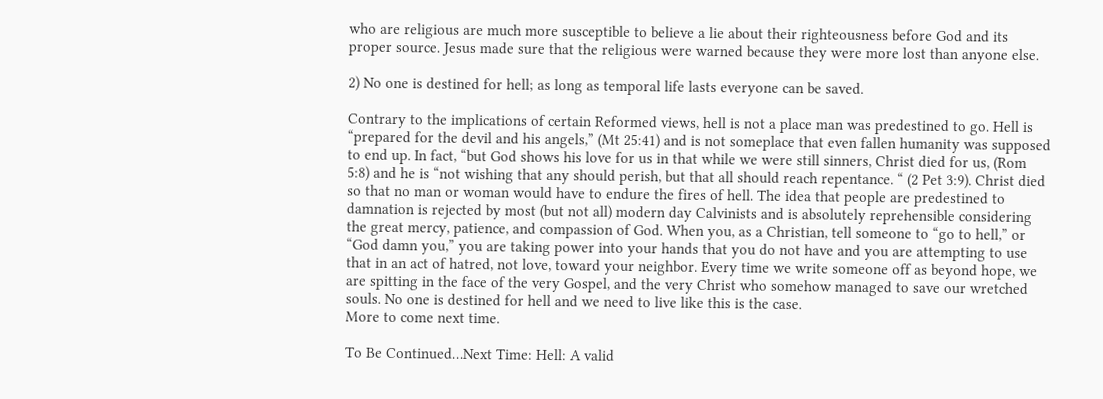who are religious are much more susceptible to believe a lie about their righteousness before God and its proper source. Jesus made sure that the religious were warned because they were more lost than anyone else.

2) No one is destined for hell; as long as temporal life lasts everyone can be saved.

Contrary to the implications of certain Reformed views, hell is not a place man was predestined to go. Hell is “prepared for the devil and his angels,” (Mt 25:41) and is not someplace that even fallen humanity was supposed to end up. In fact, “but God shows his love for us in that while we were still sinners, Christ died for us, (Rom 5:8) and he is “not wishing that any should perish, but that all should reach repentance. “ (2 Pet 3:9). Christ died so that no man or woman would have to endure the fires of hell. The idea that people are predestined to damnation is rejected by most (but not all) modern day Calvinists and is absolutely reprehensible considering the great mercy, patience, and compassion of God. When you, as a Christian, tell someone to “go to hell,” or “God damn you,” you are taking power into your hands that you do not have and you are attempting to use that in an act of hatred, not love, toward your neighbor. Every time we write someone off as beyond hope, we are spitting in the face of the very Gospel, and the very Christ who somehow managed to save our wretched souls. No one is destined for hell and we need to live like this is the case.
More to come next time.

To Be Continued…Next Time: Hell: A valid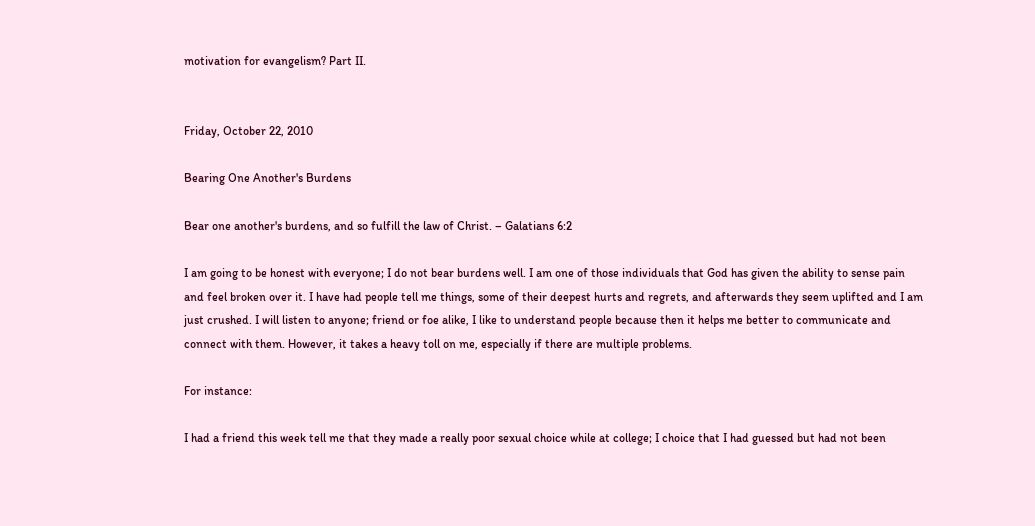motivation for evangelism? Part II.


Friday, October 22, 2010

Bearing One Another's Burdens

Bear one another's burdens, and so fulfill the law of Christ. – Galatians 6:2

I am going to be honest with everyone; I do not bear burdens well. I am one of those individuals that God has given the ability to sense pain and feel broken over it. I have had people tell me things, some of their deepest hurts and regrets, and afterwards they seem uplifted and I am just crushed. I will listen to anyone; friend or foe alike, I like to understand people because then it helps me better to communicate and connect with them. However, it takes a heavy toll on me, especially if there are multiple problems.

For instance:

I had a friend this week tell me that they made a really poor sexual choice while at college; I choice that I had guessed but had not been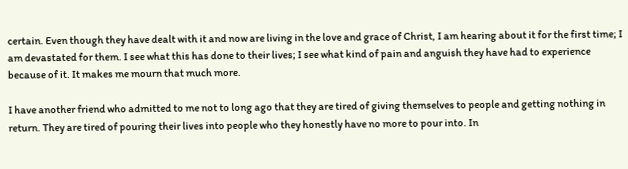certain. Even though they have dealt with it and now are living in the love and grace of Christ, I am hearing about it for the first time; I am devastated for them. I see what this has done to their lives; I see what kind of pain and anguish they have had to experience because of it. It makes me mourn that much more.

I have another friend who admitted to me not to long ago that they are tired of giving themselves to people and getting nothing in return. They are tired of pouring their lives into people who they honestly have no more to pour into. In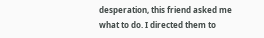desperation, this friend asked me what to do. I directed them to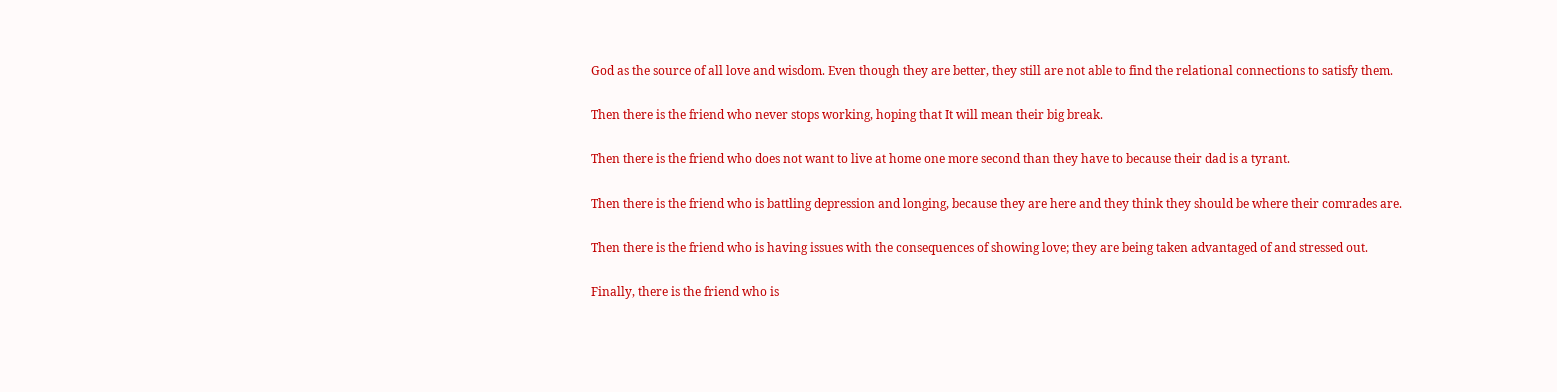God as the source of all love and wisdom. Even though they are better, they still are not able to find the relational connections to satisfy them.

Then there is the friend who never stops working, hoping that It will mean their big break.

Then there is the friend who does not want to live at home one more second than they have to because their dad is a tyrant.

Then there is the friend who is battling depression and longing, because they are here and they think they should be where their comrades are.

Then there is the friend who is having issues with the consequences of showing love; they are being taken advantaged of and stressed out.

Finally, there is the friend who is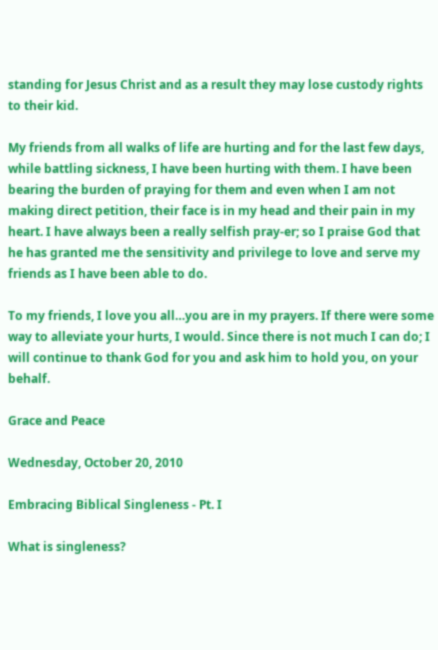standing for Jesus Christ and as a result they may lose custody rights to their kid.

My friends from all walks of life are hurting and for the last few days, while battling sickness, I have been hurting with them. I have been bearing the burden of praying for them and even when I am not making direct petition, their face is in my head and their pain in my heart. I have always been a really selfish pray-er; so I praise God that he has granted me the sensitivity and privilege to love and serve my friends as I have been able to do.

To my friends, I love you all…you are in my prayers. If there were some way to alleviate your hurts, I would. Since there is not much I can do; I will continue to thank God for you and ask him to hold you, on your behalf.

Grace and Peace

Wednesday, October 20, 2010

Embracing Biblical Singleness - Pt. I

What is singleness?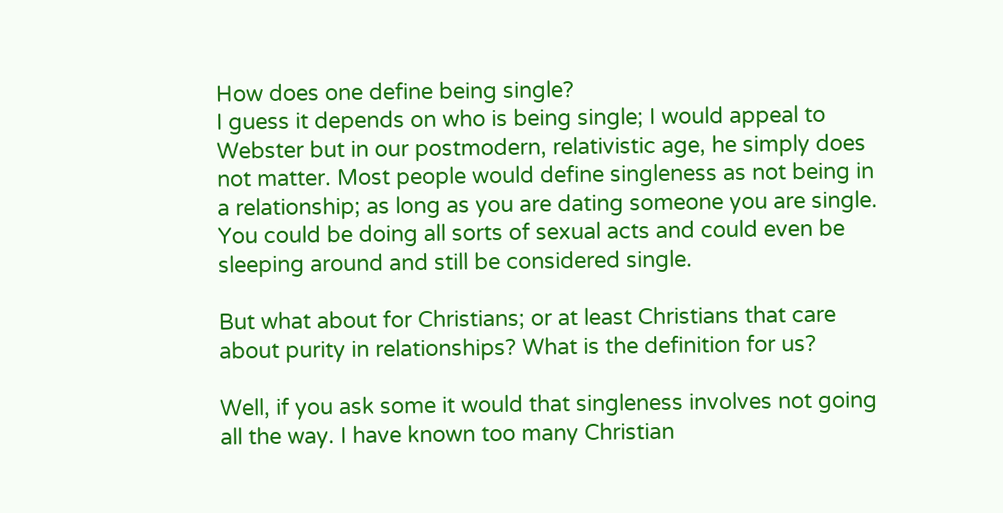How does one define being single?
I guess it depends on who is being single; I would appeal to Webster but in our postmodern, relativistic age, he simply does not matter. Most people would define singleness as not being in a relationship; as long as you are dating someone you are single. You could be doing all sorts of sexual acts and could even be sleeping around and still be considered single.

But what about for Christians; or at least Christians that care about purity in relationships? What is the definition for us?

Well, if you ask some it would that singleness involves not going all the way. I have known too many Christian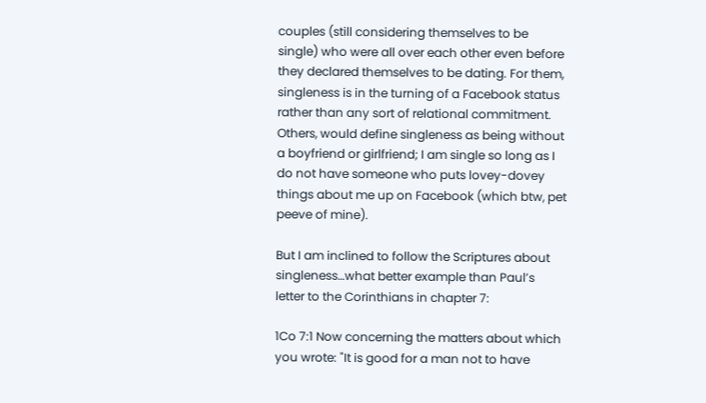couples (still considering themselves to be single) who were all over each other even before they declared themselves to be dating. For them, singleness is in the turning of a Facebook status rather than any sort of relational commitment. Others, would define singleness as being without a boyfriend or girlfriend; I am single so long as I do not have someone who puts lovey-dovey things about me up on Facebook (which btw, pet peeve of mine).

But I am inclined to follow the Scriptures about singleness…what better example than Paul’s letter to the Corinthians in chapter 7:

1Co 7:1 Now concerning the matters about which you wrote: "It is good for a man not to have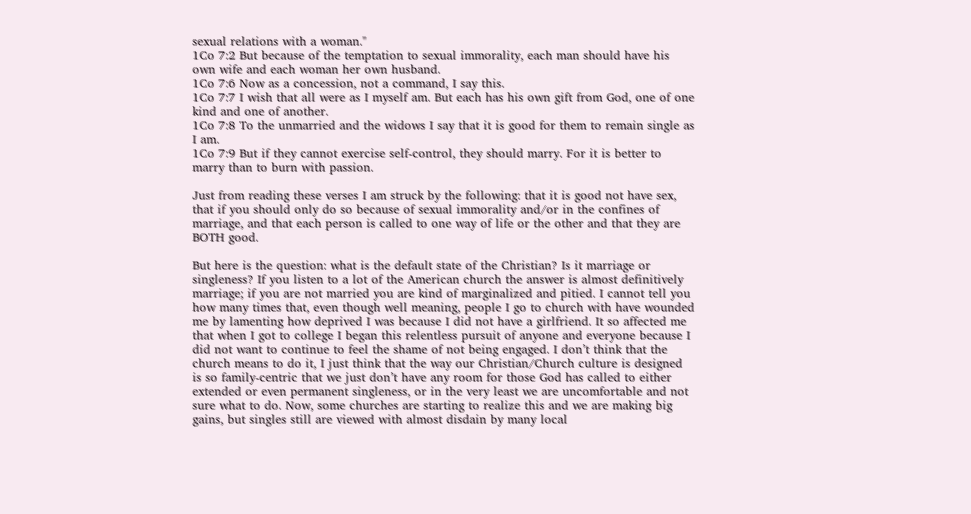sexual relations with a woman."
1Co 7:2 But because of the temptation to sexual immorality, each man should have his own wife and each woman her own husband.
1Co 7:6 Now as a concession, not a command, I say this.
1Co 7:7 I wish that all were as I myself am. But each has his own gift from God, one of one kind and one of another.
1Co 7:8 To the unmarried and the widows I say that it is good for them to remain single as I am.
1Co 7:9 But if they cannot exercise self-control, they should marry. For it is better to marry than to burn with passion.

Just from reading these verses I am struck by the following: that it is good not have sex, that if you should only do so because of sexual immorality and/or in the confines of marriage, and that each person is called to one way of life or the other and that they are BOTH good.

But here is the question: what is the default state of the Christian? Is it marriage or singleness? If you listen to a lot of the American church the answer is almost definitively marriage; if you are not married you are kind of marginalized and pitied. I cannot tell you how many times that, even though well meaning, people I go to church with have wounded me by lamenting how deprived I was because I did not have a girlfriend. It so affected me that when I got to college I began this relentless pursuit of anyone and everyone because I did not want to continue to feel the shame of not being engaged. I don’t think that the church means to do it, I just think that the way our Christian/Church culture is designed is so family-centric that we just don’t have any room for those God has called to either extended or even permanent singleness, or in the very least we are uncomfortable and not sure what to do. Now, some churches are starting to realize this and we are making big gains, but singles still are viewed with almost disdain by many local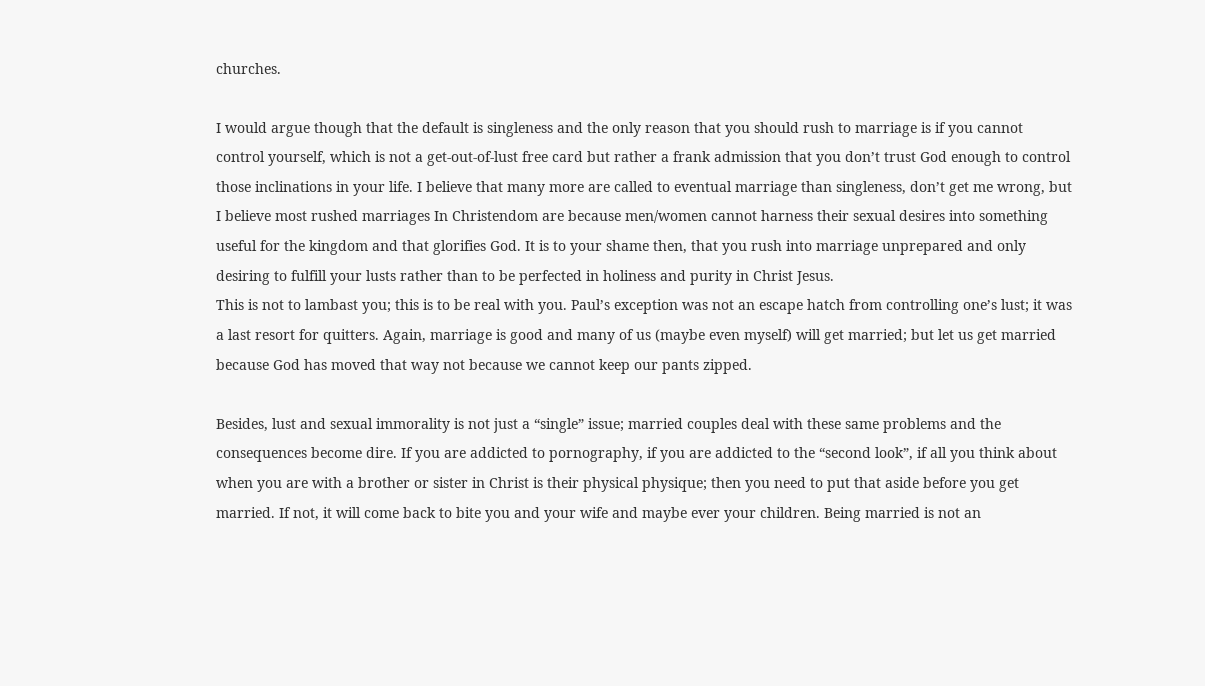churches.

I would argue though that the default is singleness and the only reason that you should rush to marriage is if you cannot control yourself, which is not a get-out-of-lust free card but rather a frank admission that you don’t trust God enough to control those inclinations in your life. I believe that many more are called to eventual marriage than singleness, don’t get me wrong, but I believe most rushed marriages In Christendom are because men/women cannot harness their sexual desires into something useful for the kingdom and that glorifies God. It is to your shame then, that you rush into marriage unprepared and only desiring to fulfill your lusts rather than to be perfected in holiness and purity in Christ Jesus.
This is not to lambast you; this is to be real with you. Paul’s exception was not an escape hatch from controlling one’s lust; it was a last resort for quitters. Again, marriage is good and many of us (maybe even myself) will get married; but let us get married because God has moved that way not because we cannot keep our pants zipped.

Besides, lust and sexual immorality is not just a “single” issue; married couples deal with these same problems and the consequences become dire. If you are addicted to pornography, if you are addicted to the “second look”, if all you think about when you are with a brother or sister in Christ is their physical physique; then you need to put that aside before you get married. If not, it will come back to bite you and your wife and maybe ever your children. Being married is not an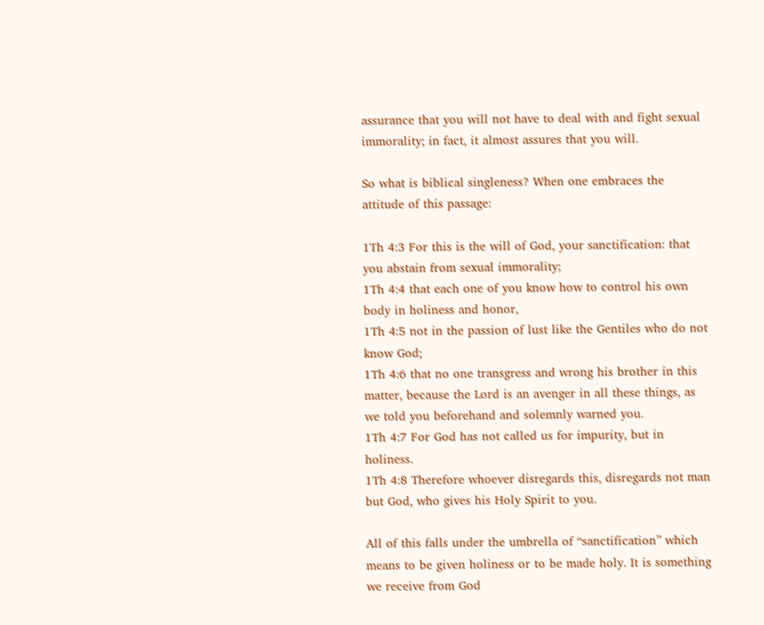assurance that you will not have to deal with and fight sexual immorality; in fact, it almost assures that you will.

So what is biblical singleness? When one embraces the attitude of this passage:

1Th 4:3 For this is the will of God, your sanctification: that you abstain from sexual immorality;
1Th 4:4 that each one of you know how to control his own body in holiness and honor,
1Th 4:5 not in the passion of lust like the Gentiles who do not know God;
1Th 4:6 that no one transgress and wrong his brother in this matter, because the Lord is an avenger in all these things, as we told you beforehand and solemnly warned you.
1Th 4:7 For God has not called us for impurity, but in holiness.
1Th 4:8 Therefore whoever disregards this, disregards not man but God, who gives his Holy Spirit to you.

All of this falls under the umbrella of “sanctification” which means to be given holiness or to be made holy. It is something we receive from God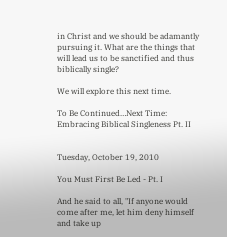in Christ and we should be adamantly pursuing it. What are the things that will lead us to be sanctified and thus biblically single?

We will explore this next time.

To Be Continued…Next Time: Embracing Biblical Singleness Pt. II


Tuesday, October 19, 2010

You Must First Be Led - Pt. I

And he said to all, "If anyone would come after me, let him deny himself and take up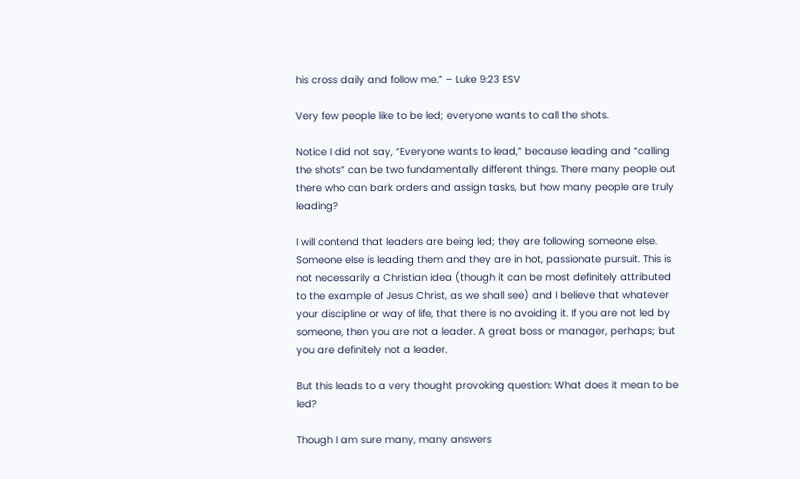his cross daily and follow me.” – Luke 9:23 ESV

Very few people like to be led; everyone wants to call the shots.

Notice I did not say, “Everyone wants to lead,” because leading and “calling the shots” can be two fundamentally different things. There many people out there who can bark orders and assign tasks, but how many people are truly leading?

I will contend that leaders are being led; they are following someone else. Someone else is leading them and they are in hot, passionate pursuit. This is not necessarily a Christian idea (though it can be most definitely attributed to the example of Jesus Christ, as we shall see) and I believe that whatever your discipline or way of life, that there is no avoiding it. If you are not led by someone, then you are not a leader. A great boss or manager, perhaps; but you are definitely not a leader.

But this leads to a very thought provoking question: What does it mean to be led?

Though I am sure many, many answers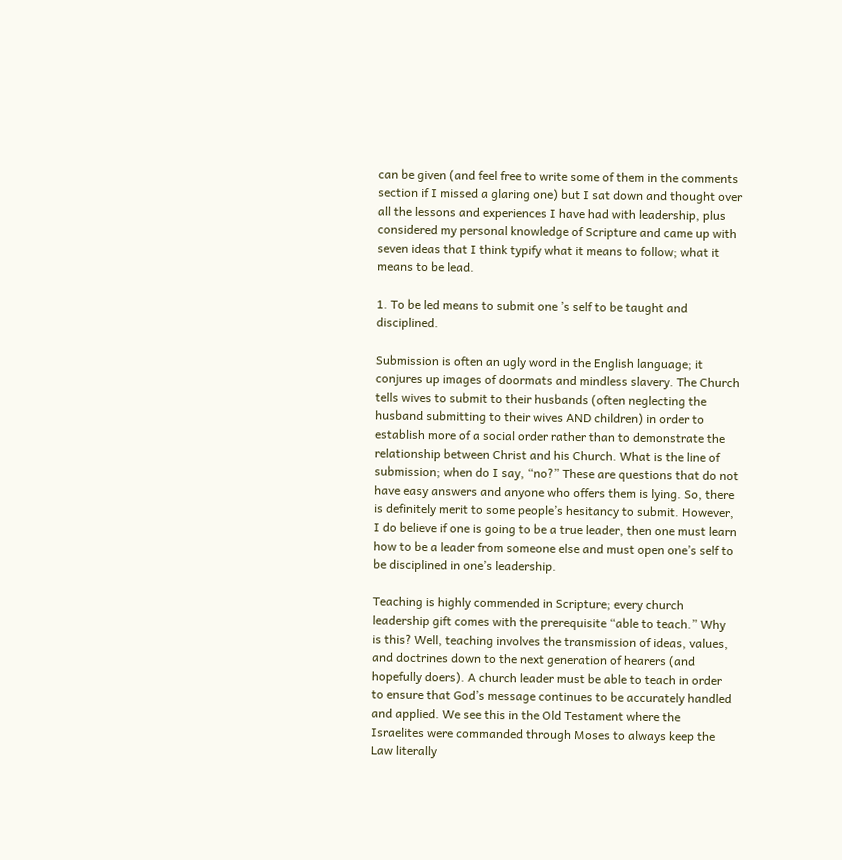can be given (and feel free to write some of them in the comments section if I missed a glaring one) but I sat down and thought over all the lessons and experiences I have had with leadership, plus considered my personal knowledge of Scripture and came up with seven ideas that I think typify what it means to follow; what it means to be lead.

1. To be led means to submit one ’s self to be taught and disciplined.

Submission is often an ugly word in the English language; it conjures up images of doormats and mindless slavery. The Church tells wives to submit to their husbands (often neglecting the husband submitting to their wives AND children) in order to establish more of a social order rather than to demonstrate the relationship between Christ and his Church. What is the line of submission; when do I say, “no?” These are questions that do not have easy answers and anyone who offers them is lying. So, there is definitely merit to some people’s hesitancy to submit. However, I do believe if one is going to be a true leader, then one must learn how to be a leader from someone else and must open one’s self to be disciplined in one’s leadership.

Teaching is highly commended in Scripture; every church leadership gift comes with the prerequisite “able to teach.” Why is this? Well, teaching involves the transmission of ideas, values, and doctrines down to the next generation of hearers (and hopefully doers). A church leader must be able to teach in order to ensure that God’s message continues to be accurately handled and applied. We see this in the Old Testament where the Israelites were commanded through Moses to always keep the Law literally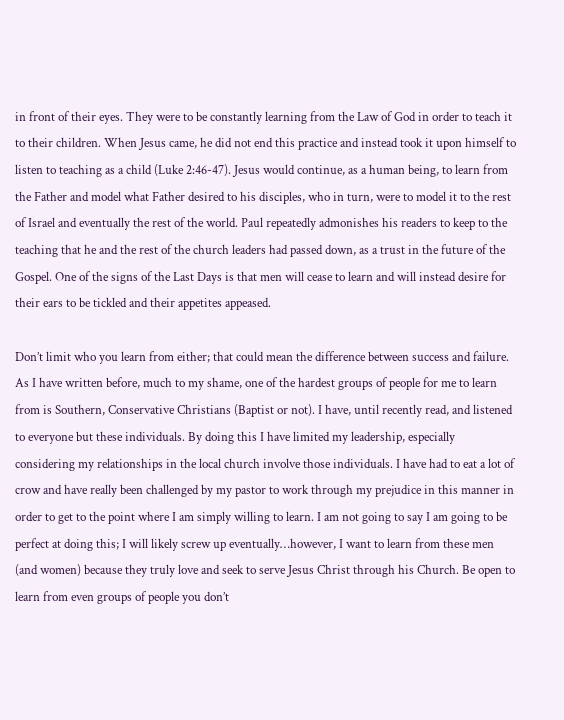in front of their eyes. They were to be constantly learning from the Law of God in order to teach it to their children. When Jesus came, he did not end this practice and instead took it upon himself to listen to teaching as a child (Luke 2:46-47). Jesus would continue, as a human being, to learn from the Father and model what Father desired to his disciples, who in turn, were to model it to the rest of Israel and eventually the rest of the world. Paul repeatedly admonishes his readers to keep to the teaching that he and the rest of the church leaders had passed down, as a trust in the future of the Gospel. One of the signs of the Last Days is that men will cease to learn and will instead desire for their ears to be tickled and their appetites appeased.

Don’t limit who you learn from either; that could mean the difference between success and failure. As I have written before, much to my shame, one of the hardest groups of people for me to learn from is Southern, Conservative Christians (Baptist or not). I have, until recently read, and listened to everyone but these individuals. By doing this I have limited my leadership, especially considering my relationships in the local church involve those individuals. I have had to eat a lot of crow and have really been challenged by my pastor to work through my prejudice in this manner in order to get to the point where I am simply willing to learn. I am not going to say I am going to be perfect at doing this; I will likely screw up eventually…however, I want to learn from these men (and women) because they truly love and seek to serve Jesus Christ through his Church. Be open to learn from even groups of people you don’t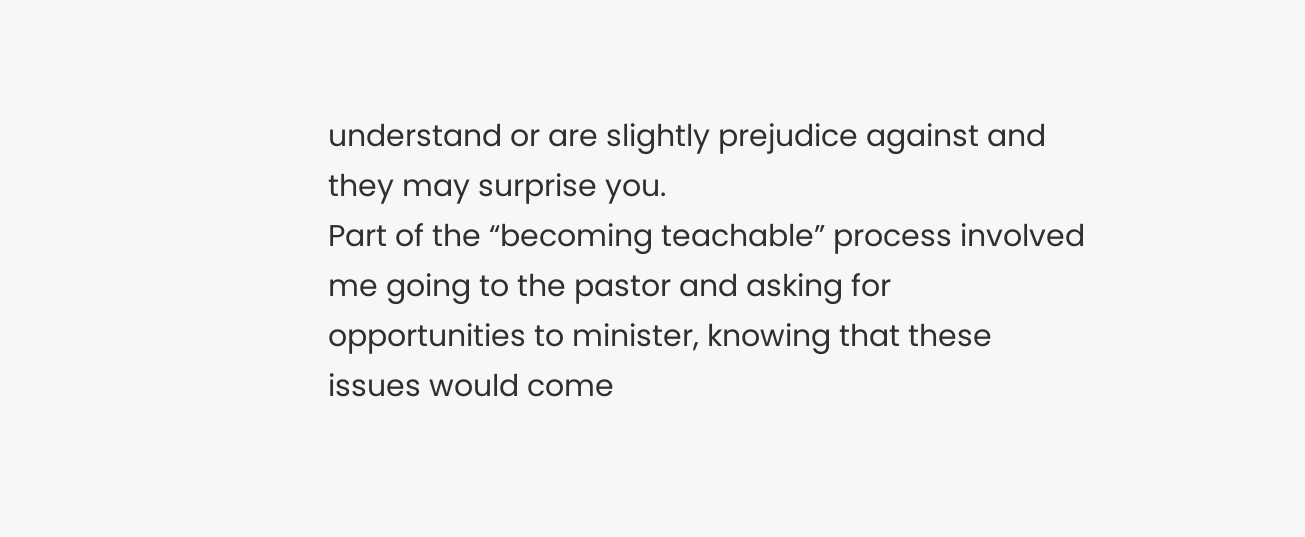understand or are slightly prejudice against and they may surprise you.
Part of the “becoming teachable” process involved me going to the pastor and asking for opportunities to minister, knowing that these issues would come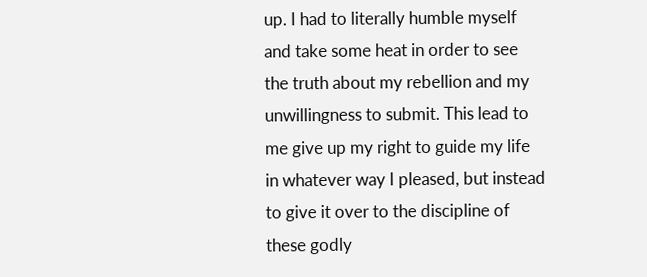up. I had to literally humble myself and take some heat in order to see the truth about my rebellion and my unwillingness to submit. This lead to me give up my right to guide my life in whatever way I pleased, but instead to give it over to the discipline of these godly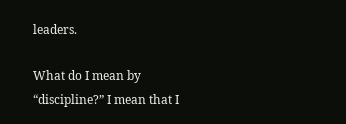leaders.

What do I mean by “discipline?” I mean that I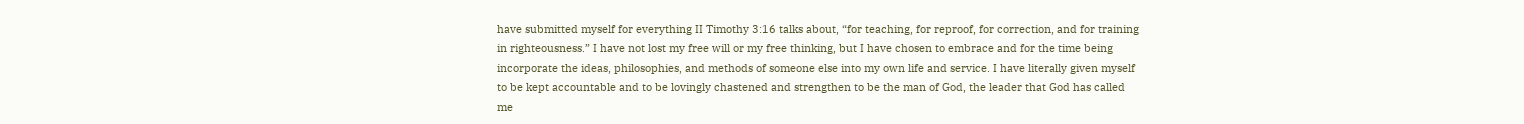have submitted myself for everything II Timothy 3:16 talks about, “for teaching, for reproof, for correction, and for training in righteousness.” I have not lost my free will or my free thinking, but I have chosen to embrace and for the time being incorporate the ideas, philosophies, and methods of someone else into my own life and service. I have literally given myself to be kept accountable and to be lovingly chastened and strengthen to be the man of God, the leader that God has called me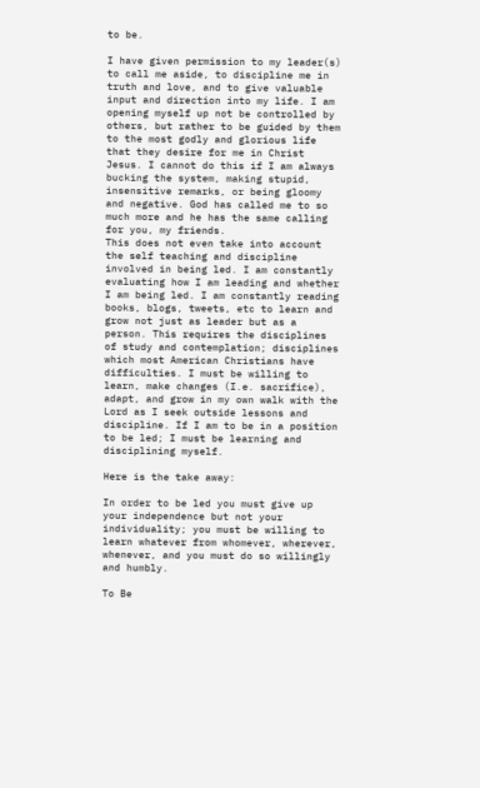to be.

I have given permission to my leader(s) to call me aside, to discipline me in truth and love, and to give valuable input and direction into my life. I am opening myself up not be controlled by others, but rather to be guided by them to the most godly and glorious life that they desire for me in Christ Jesus. I cannot do this if I am always bucking the system, making stupid, insensitive remarks, or being gloomy and negative. God has called me to so much more and he has the same calling for you, my friends.
This does not even take into account the self teaching and discipline involved in being led. I am constantly evaluating how I am leading and whether I am being led. I am constantly reading books, blogs, tweets, etc to learn and grow not just as leader but as a person. This requires the disciplines of study and contemplation; disciplines which most American Christians have difficulties. I must be willing to learn, make changes (I.e. sacrifice), adapt, and grow in my own walk with the Lord as I seek outside lessons and discipline. If I am to be in a position to be led; I must be learning and disciplining myself.

Here is the take away:

In order to be led you must give up your independence but not your individuality; you must be willing to learn whatever from whomever, wherever, whenever, and you must do so willingly and humbly.

To Be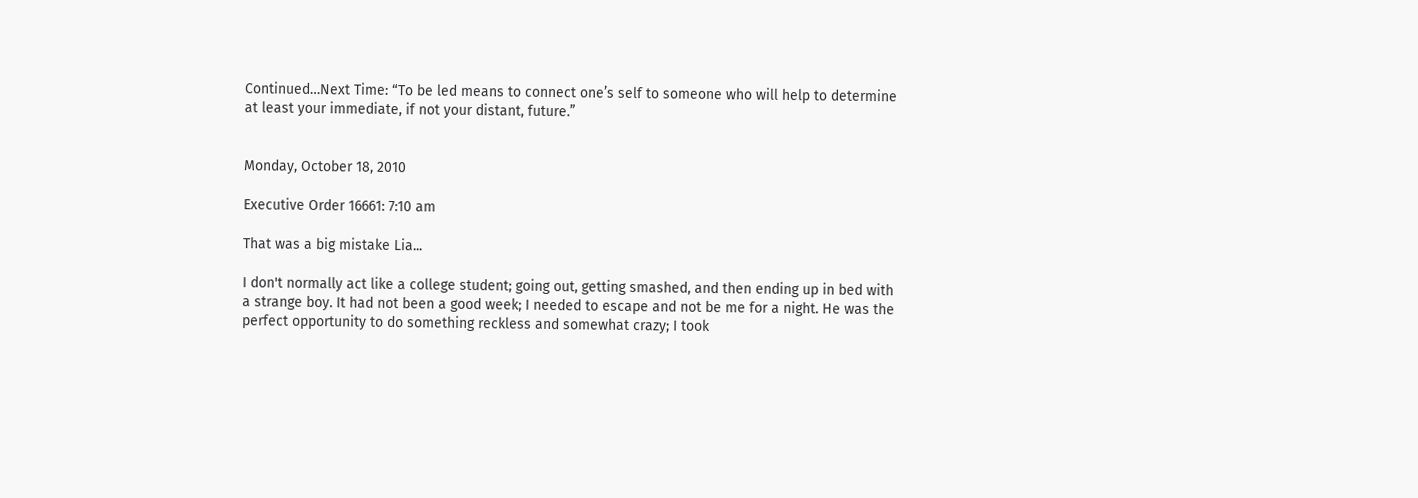Continued…Next Time: “To be led means to connect one’s self to someone who will help to determine at least your immediate, if not your distant, future.”


Monday, October 18, 2010

Executive Order 16661: 7:10 am

That was a big mistake Lia...

I don't normally act like a college student; going out, getting smashed, and then ending up in bed with a strange boy. It had not been a good week; I needed to escape and not be me for a night. He was the perfect opportunity to do something reckless and somewhat crazy; I took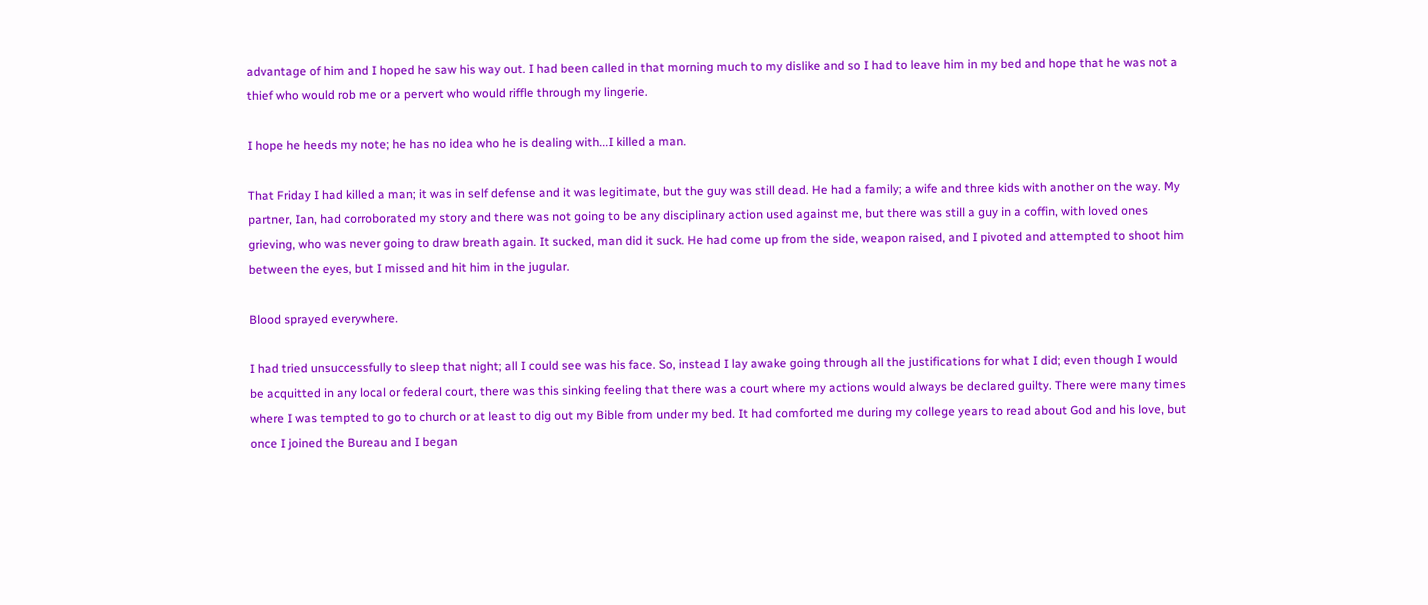advantage of him and I hoped he saw his way out. I had been called in that morning much to my dislike and so I had to leave him in my bed and hope that he was not a thief who would rob me or a pervert who would riffle through my lingerie.

I hope he heeds my note; he has no idea who he is dealing with...I killed a man.

That Friday I had killed a man; it was in self defense and it was legitimate, but the guy was still dead. He had a family; a wife and three kids with another on the way. My partner, Ian, had corroborated my story and there was not going to be any disciplinary action used against me, but there was still a guy in a coffin, with loved ones grieving, who was never going to draw breath again. It sucked, man did it suck. He had come up from the side, weapon raised, and I pivoted and attempted to shoot him between the eyes, but I missed and hit him in the jugular.

Blood sprayed everywhere.

I had tried unsuccessfully to sleep that night; all I could see was his face. So, instead I lay awake going through all the justifications for what I did; even though I would be acquitted in any local or federal court, there was this sinking feeling that there was a court where my actions would always be declared guilty. There were many times where I was tempted to go to church or at least to dig out my Bible from under my bed. It had comforted me during my college years to read about God and his love, but once I joined the Bureau and I began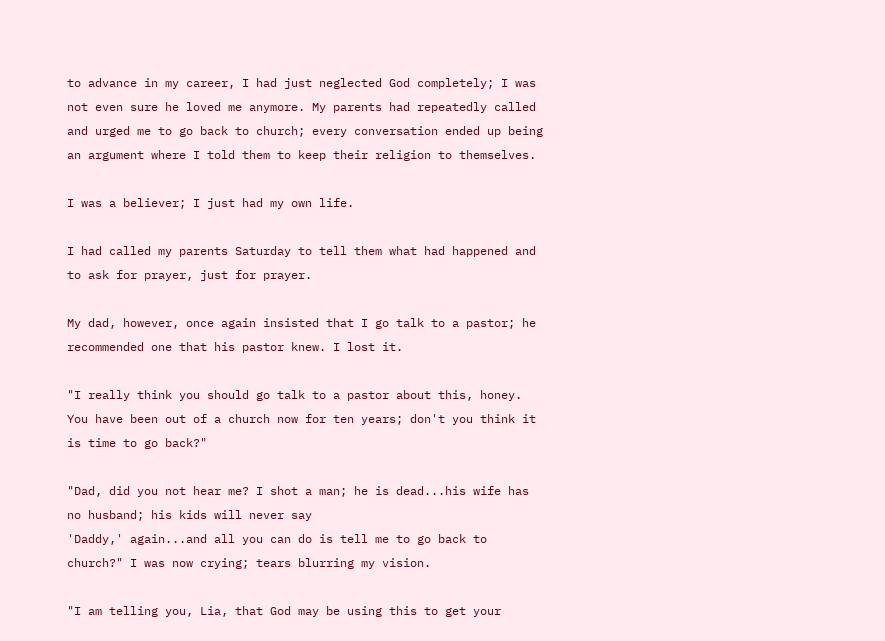to advance in my career, I had just neglected God completely; I was not even sure he loved me anymore. My parents had repeatedly called and urged me to go back to church; every conversation ended up being an argument where I told them to keep their religion to themselves.

I was a believer; I just had my own life.

I had called my parents Saturday to tell them what had happened and to ask for prayer, just for prayer.

My dad, however, once again insisted that I go talk to a pastor; he recommended one that his pastor knew. I lost it.

"I really think you should go talk to a pastor about this, honey. You have been out of a church now for ten years; don't you think it is time to go back?"

"Dad, did you not hear me? I shot a man; he is dead...his wife has no husband; his kids will never say
'Daddy,' again...and all you can do is tell me to go back to church?" I was now crying; tears blurring my vision.

"I am telling you, Lia, that God may be using this to get your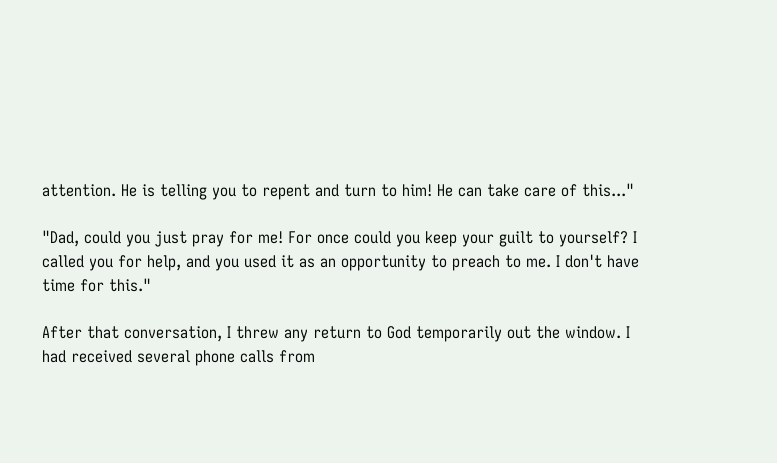attention. He is telling you to repent and turn to him! He can take care of this..."

"Dad, could you just pray for me! For once could you keep your guilt to yourself? I called you for help, and you used it as an opportunity to preach to me. I don't have time for this."

After that conversation, I threw any return to God temporarily out the window. I had received several phone calls from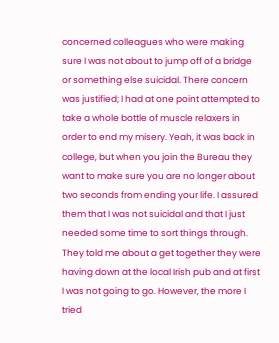concerned colleagues who were making sure I was not about to jump off of a bridge or something else suicidal. There concern was justified; I had at one point attempted to take a whole bottle of muscle relaxers in order to end my misery. Yeah, it was back in college, but when you join the Bureau they want to make sure you are no longer about two seconds from ending your life. I assured them that I was not suicidal and that I just needed some time to sort things through. They told me about a get together they were having down at the local Irish pub and at first I was not going to go. However, the more I tried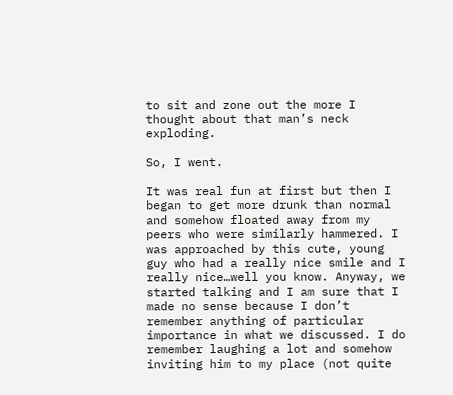to sit and zone out the more I thought about that man’s neck exploding.

So, I went.

It was real fun at first but then I began to get more drunk than normal and somehow floated away from my peers who were similarly hammered. I was approached by this cute, young guy who had a really nice smile and I really nice…well you know. Anyway, we started talking and I am sure that I made no sense because I don’t remember anything of particular importance in what we discussed. I do remember laughing a lot and somehow inviting him to my place (not quite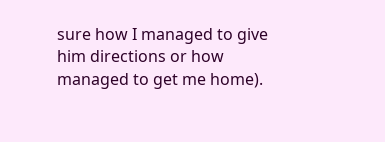sure how I managed to give him directions or how managed to get me home).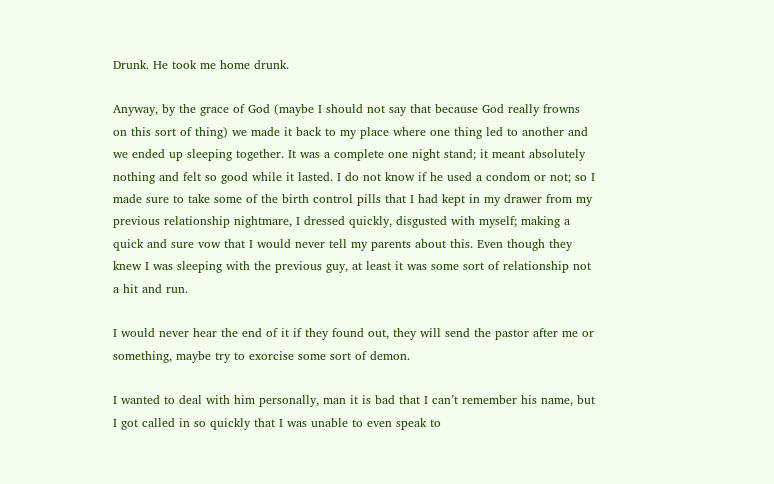Drunk. He took me home drunk.

Anyway, by the grace of God (maybe I should not say that because God really frowns on this sort of thing) we made it back to my place where one thing led to another and we ended up sleeping together. It was a complete one night stand; it meant absolutely nothing and felt so good while it lasted. I do not know if he used a condom or not; so I made sure to take some of the birth control pills that I had kept in my drawer from my previous relationship nightmare, I dressed quickly, disgusted with myself; making a quick and sure vow that I would never tell my parents about this. Even though they knew I was sleeping with the previous guy, at least it was some sort of relationship not a hit and run.

I would never hear the end of it if they found out, they will send the pastor after me or something, maybe try to exorcise some sort of demon.

I wanted to deal with him personally, man it is bad that I can’t remember his name, but I got called in so quickly that I was unable to even speak to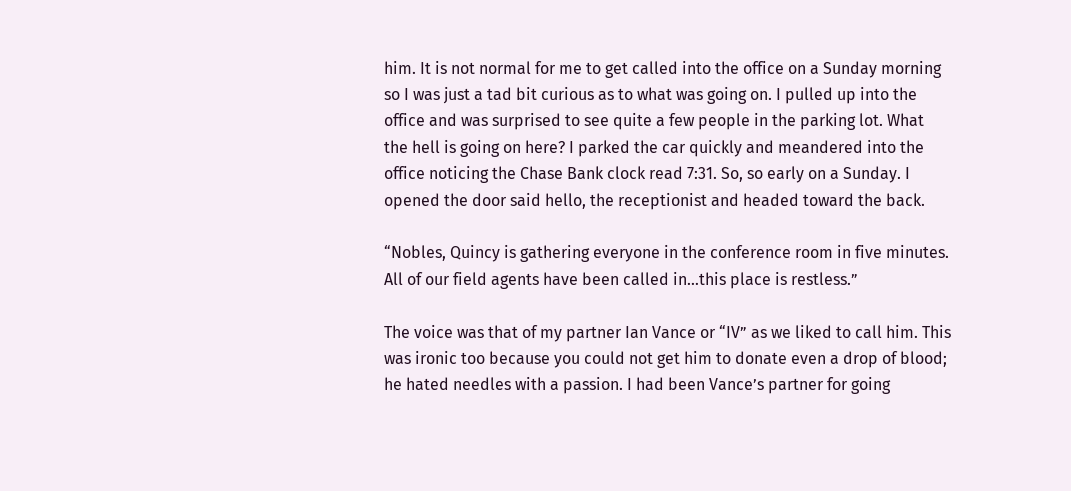him. It is not normal for me to get called into the office on a Sunday morning so I was just a tad bit curious as to what was going on. I pulled up into the office and was surprised to see quite a few people in the parking lot. What the hell is going on here? I parked the car quickly and meandered into the office noticing the Chase Bank clock read 7:31. So, so early on a Sunday. I opened the door said hello, the receptionist and headed toward the back.

“Nobles, Quincy is gathering everyone in the conference room in five minutes. All of our field agents have been called in…this place is restless.”

The voice was that of my partner Ian Vance or “IV” as we liked to call him. This was ironic too because you could not get him to donate even a drop of blood; he hated needles with a passion. I had been Vance’s partner for going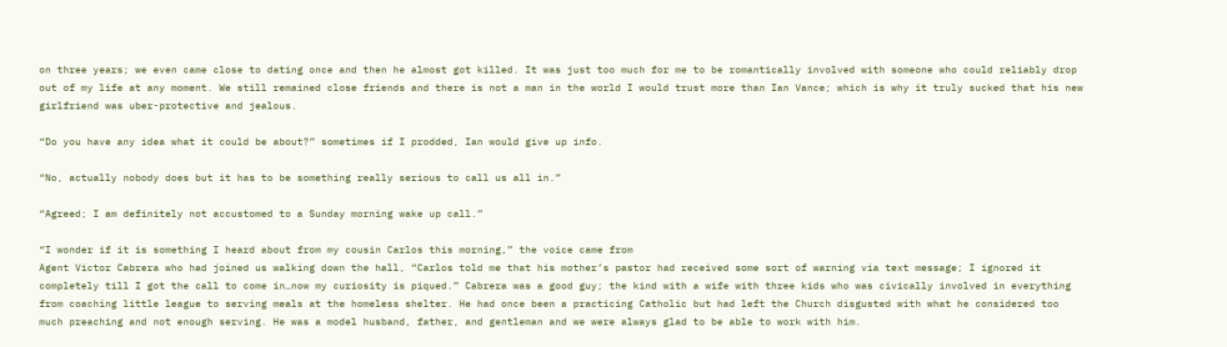on three years; we even came close to dating once and then he almost got killed. It was just too much for me to be romantically involved with someone who could reliably drop out of my life at any moment. We still remained close friends and there is not a man in the world I would trust more than Ian Vance; which is why it truly sucked that his new girlfriend was uber-protective and jealous.

“Do you have any idea what it could be about?” sometimes if I prodded, Ian would give up info.

“No, actually nobody does but it has to be something really serious to call us all in.”

“Agreed; I am definitely not accustomed to a Sunday morning wake up call.”

“I wonder if it is something I heard about from my cousin Carlos this morning,” the voice came from
Agent Victor Cabrera who had joined us walking down the hall, “Carlos told me that his mother’s pastor had received some sort of warning via text message; I ignored it completely till I got the call to come in…now my curiosity is piqued.” Cabrera was a good guy; the kind with a wife with three kids who was civically involved in everything from coaching little league to serving meals at the homeless shelter. He had once been a practicing Catholic but had left the Church disgusted with what he considered too much preaching and not enough serving. He was a model husband, father, and gentleman and we were always glad to be able to work with him.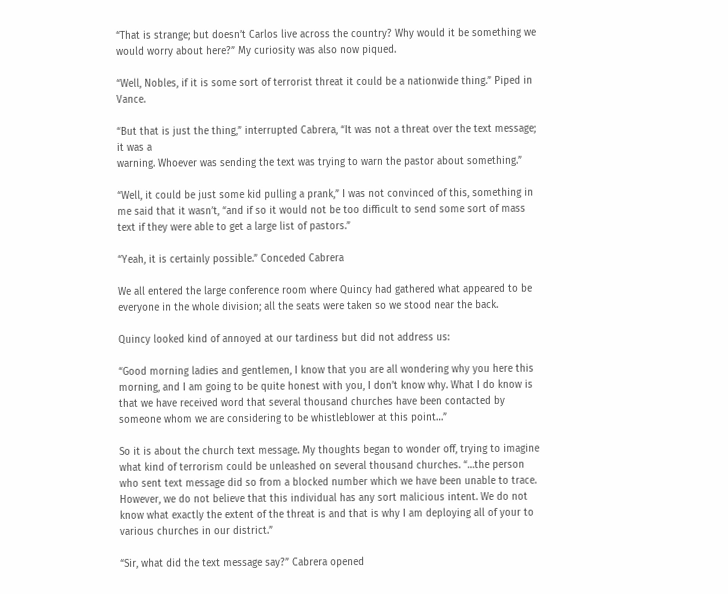“That is strange; but doesn’t Carlos live across the country? Why would it be something we would worry about here?” My curiosity was also now piqued.

“Well, Nobles, if it is some sort of terrorist threat it could be a nationwide thing.” Piped in Vance.

“But that is just the thing,” interrupted Cabrera, “It was not a threat over the text message; it was a
warning. Whoever was sending the text was trying to warn the pastor about something.”

“Well, it could be just some kid pulling a prank,” I was not convinced of this, something in me said that it wasn’t, “and if so it would not be too difficult to send some sort of mass text if they were able to get a large list of pastors.”

“Yeah, it is certainly possible.” Conceded Cabrera

We all entered the large conference room where Quincy had gathered what appeared to be everyone in the whole division; all the seats were taken so we stood near the back.

Quincy looked kind of annoyed at our tardiness but did not address us:

“Good morning ladies and gentlemen, I know that you are all wondering why you here this morning, and I am going to be quite honest with you, I don’t know why. What I do know is that we have received word that several thousand churches have been contacted by someone whom we are considering to be whistleblower at this point…”

So it is about the church text message. My thoughts began to wonder off, trying to imagine what kind of terrorism could be unleashed on several thousand churches. “…the person who sent text message did so from a blocked number which we have been unable to trace. However, we do not believe that this individual has any sort malicious intent. We do not know what exactly the extent of the threat is and that is why I am deploying all of your to various churches in our district.”

“Sir, what did the text message say?” Cabrera opened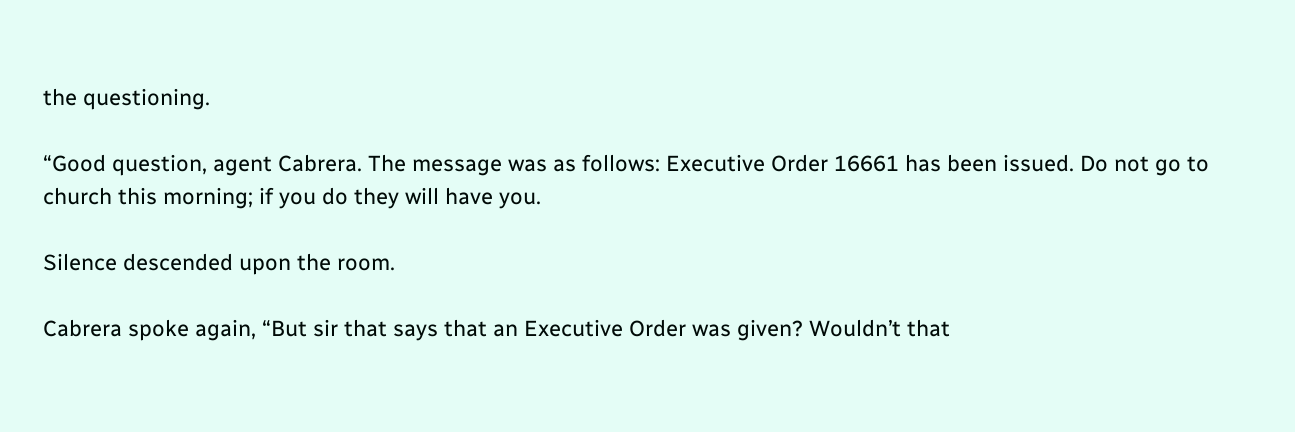the questioning.

“Good question, agent Cabrera. The message was as follows: Executive Order 16661 has been issued. Do not go to church this morning; if you do they will have you.

Silence descended upon the room.

Cabrera spoke again, “But sir that says that an Executive Order was given? Wouldn’t that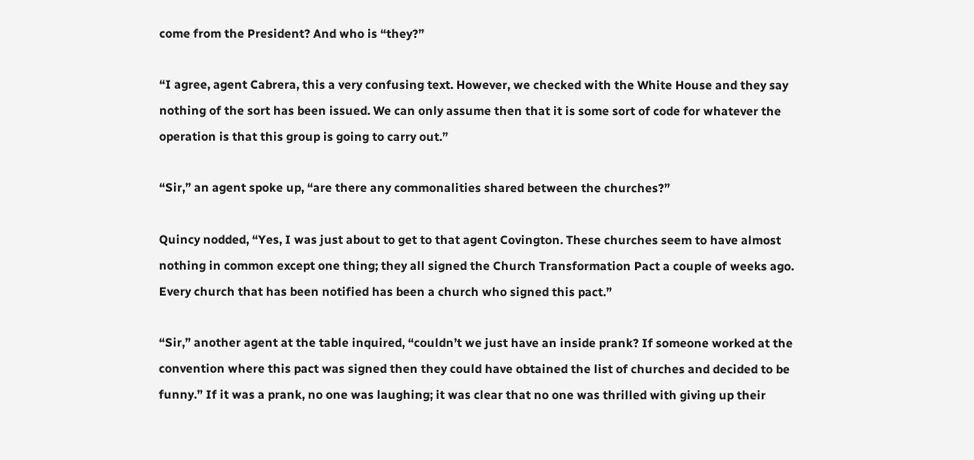come from the President? And who is “they?”

“I agree, agent Cabrera, this a very confusing text. However, we checked with the White House and they say nothing of the sort has been issued. We can only assume then that it is some sort of code for whatever the operation is that this group is going to carry out.”

“Sir,” an agent spoke up, “are there any commonalities shared between the churches?”

Quincy nodded, “Yes, I was just about to get to that agent Covington. These churches seem to have almost nothing in common except one thing; they all signed the Church Transformation Pact a couple of weeks ago. Every church that has been notified has been a church who signed this pact.”

“Sir,” another agent at the table inquired, “couldn’t we just have an inside prank? If someone worked at the convention where this pact was signed then they could have obtained the list of churches and decided to be funny.” If it was a prank, no one was laughing; it was clear that no one was thrilled with giving up their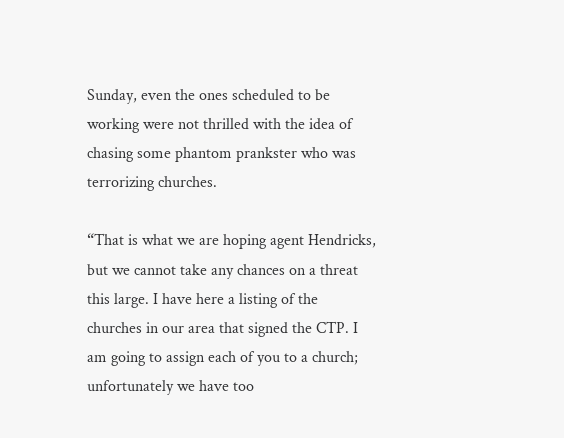Sunday, even the ones scheduled to be working were not thrilled with the idea of chasing some phantom prankster who was terrorizing churches.

“That is what we are hoping agent Hendricks, but we cannot take any chances on a threat this large. I have here a listing of the churches in our area that signed the CTP. I am going to assign each of you to a church; unfortunately we have too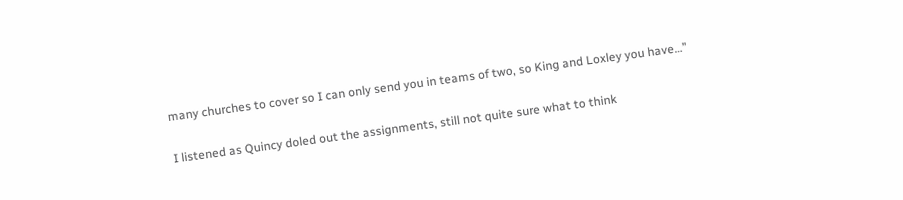many churches to cover so I can only send you in teams of two, so King and Loxley you have…”

I listened as Quincy doled out the assignments, still not quite sure what to think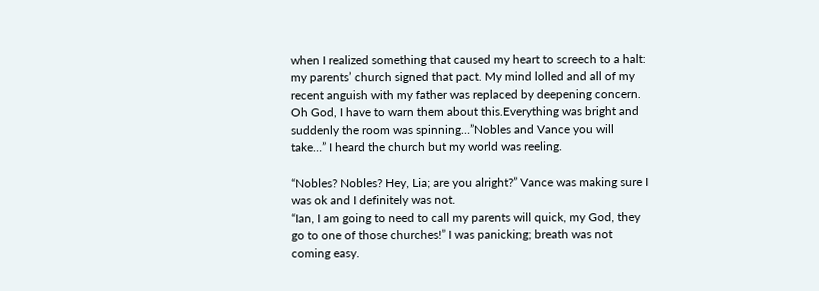when I realized something that caused my heart to screech to a halt: my parents’ church signed that pact. My mind lolled and all of my recent anguish with my father was replaced by deepening concern. Oh God, I have to warn them about this.Everything was bright and suddenly the room was spinning…”Nobles and Vance you will take…” I heard the church but my world was reeling.

“Nobles? Nobles? Hey, Lia; are you alright?” Vance was making sure I was ok and I definitely was not.
“Ian, I am going to need to call my parents will quick, my God, they go to one of those churches!” I was panicking; breath was not coming easy.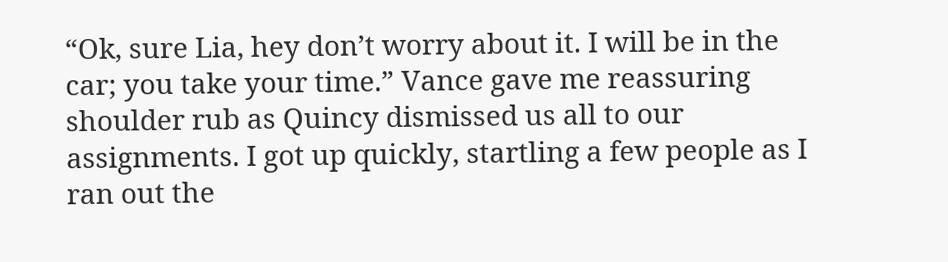“Ok, sure Lia, hey don’t worry about it. I will be in the car; you take your time.” Vance gave me reassuring shoulder rub as Quincy dismissed us all to our assignments. I got up quickly, startling a few people as I ran out the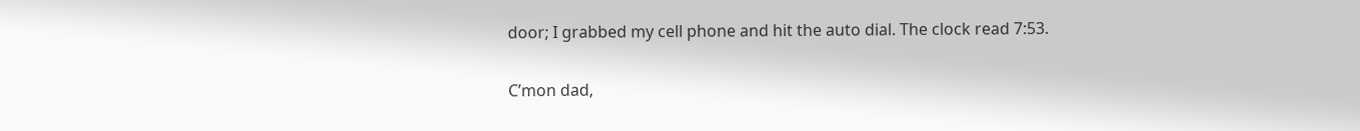door; I grabbed my cell phone and hit the auto dial. The clock read 7:53.


C’mon dad,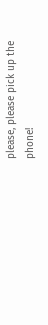please, please pick up the phone!